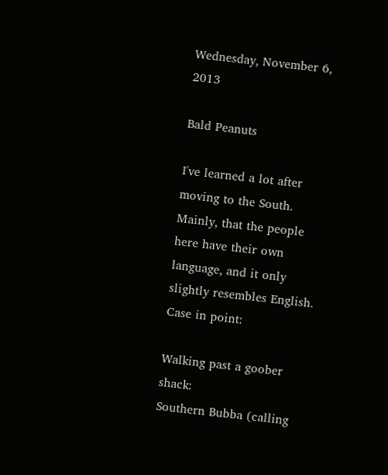Wednesday, November 6, 2013

Bald Peanuts

I've learned a lot after moving to the South. Mainly, that the people here have their own language, and it only slightly resembles English. Case in point:

Walking past a goober shack:
Southern Bubba (calling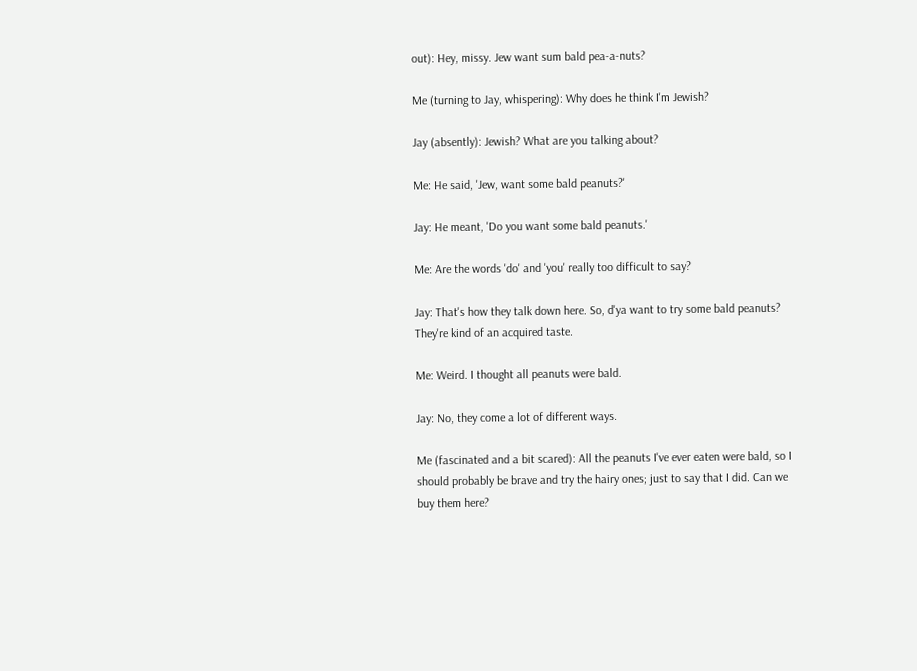out): Hey, missy. Jew want sum bald pea-a-nuts?

Me (turning to Jay, whispering): Why does he think I'm Jewish?

Jay (absently): Jewish? What are you talking about?

Me: He said, 'Jew, want some bald peanuts?'

Jay: He meant, 'Do you want some bald peanuts.'

Me: Are the words 'do' and 'you' really too difficult to say?

Jay: That's how they talk down here. So, d'ya want to try some bald peanuts? They're kind of an acquired taste.

Me: Weird. I thought all peanuts were bald.

Jay: No, they come a lot of different ways.

Me (fascinated and a bit scared): All the peanuts I've ever eaten were bald, so I should probably be brave and try the hairy ones; just to say that I did. Can we buy them here?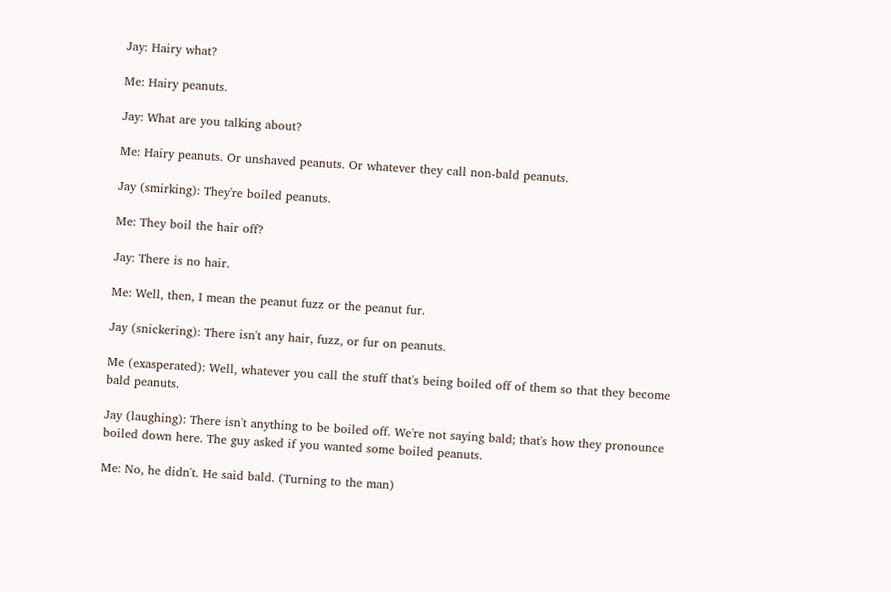Jay: Hairy what?

Me: Hairy peanuts.

Jay: What are you talking about?

Me: Hairy peanuts. Or unshaved peanuts. Or whatever they call non-bald peanuts.

Jay (smirking): They're boiled peanuts.

Me: They boil the hair off?

Jay: There is no hair.

Me: Well, then, I mean the peanut fuzz or the peanut fur.

Jay (snickering): There isn't any hair, fuzz, or fur on peanuts.

Me (exasperated): Well, whatever you call the stuff that's being boiled off of them so that they become bald peanuts.

Jay (laughing): There isn't anything to be boiled off. We're not saying bald; that's how they pronounce boiled down here. The guy asked if you wanted some boiled peanuts.

Me: No, he didn't. He said bald. (Turning to the man)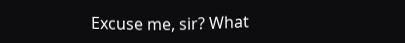Excuse me, sir? What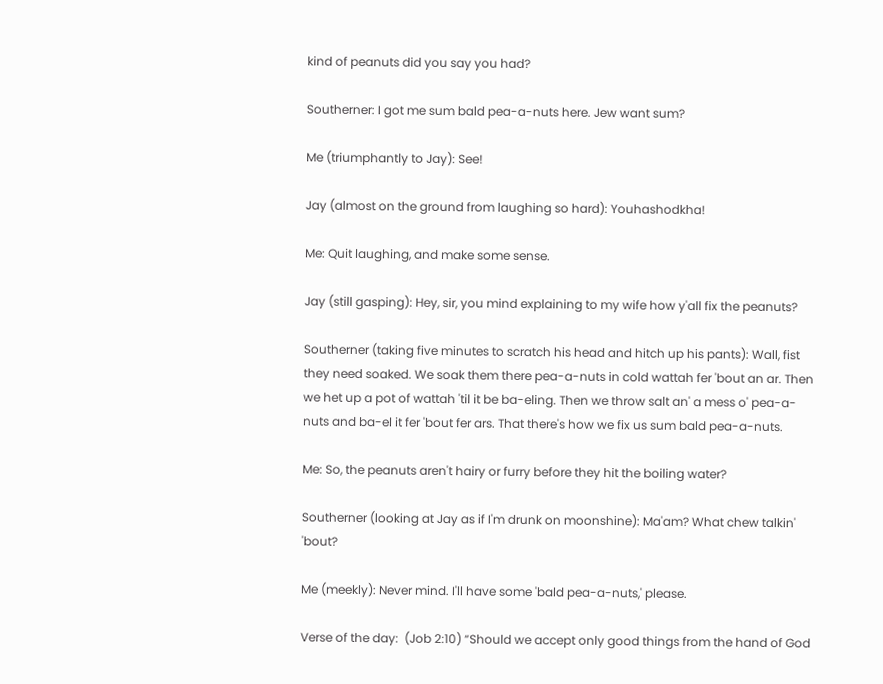kind of peanuts did you say you had?

Southerner: I got me sum bald pea-a-nuts here. Jew want sum?

Me (triumphantly to Jay): See!

Jay (almost on the ground from laughing so hard): Youhashodkha!

Me: Quit laughing, and make some sense.

Jay (still gasping): Hey, sir, you mind explaining to my wife how y'all fix the peanuts?

Southerner (taking five minutes to scratch his head and hitch up his pants): Wall, fist they need soaked. We soak them there pea-a-nuts in cold wattah fer 'bout an ar. Then we het up a pot of wattah 'til it be ba-eling. Then we throw salt an' a mess o' pea-a-nuts and ba-el it fer 'bout fer ars. That there's how we fix us sum bald pea-a-nuts.

Me: So, the peanuts aren't hairy or furry before they hit the boiling water?

Southerner (looking at Jay as if I'm drunk on moonshine): Ma'am? What chew talkin' 'bout?

Me (meekly): Never mind. I'll have some 'bald pea-a-nuts,' please.

Verse of the day:  (Job 2:10) “Should we accept only good things from the hand of God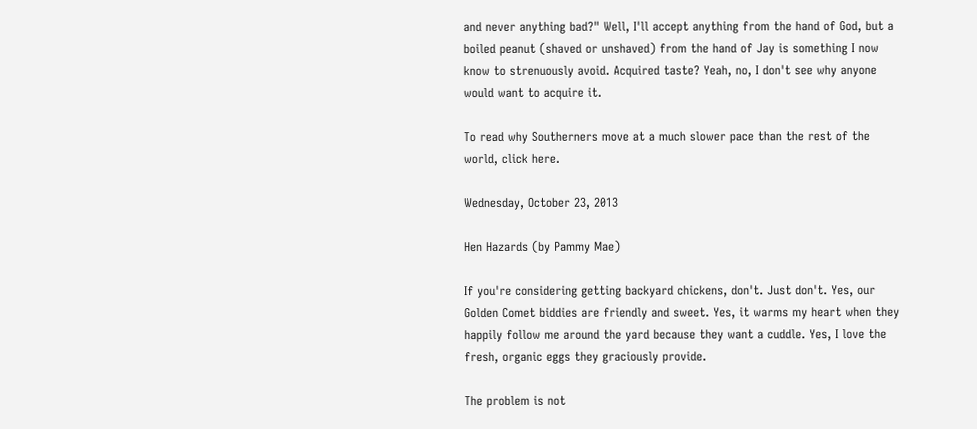and never anything bad?" Well, I'll accept anything from the hand of God, but a boiled peanut (shaved or unshaved) from the hand of Jay is something I now know to strenuously avoid. Acquired taste? Yeah, no, I don't see why anyone would want to acquire it.

To read why Southerners move at a much slower pace than the rest of the world, click here.

Wednesday, October 23, 2013

Hen Hazards (by Pammy Mae)

If you're considering getting backyard chickens, don't. Just don't. Yes, our Golden Comet biddies are friendly and sweet. Yes, it warms my heart when they happily follow me around the yard because they want a cuddle. Yes, I love the fresh, organic eggs they graciously provide.

The problem is not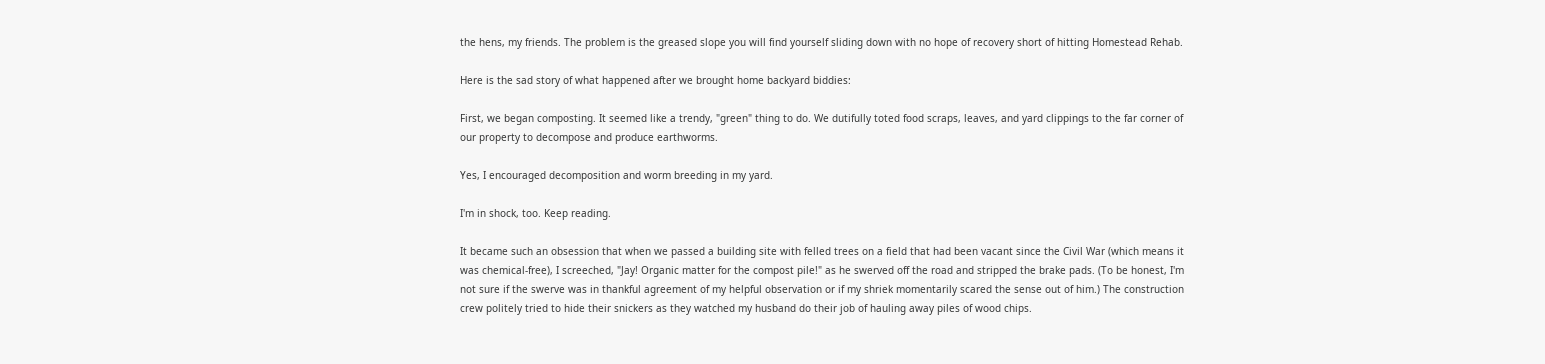the hens, my friends. The problem is the greased slope you will find yourself sliding down with no hope of recovery short of hitting Homestead Rehab.

Here is the sad story of what happened after we brought home backyard biddies:

First, we began composting. It seemed like a trendy, "green" thing to do. We dutifully toted food scraps, leaves, and yard clippings to the far corner of our property to decompose and produce earthworms.

Yes, I encouraged decomposition and worm breeding in my yard.

I'm in shock, too. Keep reading.

It became such an obsession that when we passed a building site with felled trees on a field that had been vacant since the Civil War (which means it was chemical-free), I screeched, "Jay! Organic matter for the compost pile!" as he swerved off the road and stripped the brake pads. (To be honest, I'm not sure if the swerve was in thankful agreement of my helpful observation or if my shriek momentarily scared the sense out of him.) The construction crew politely tried to hide their snickers as they watched my husband do their job of hauling away piles of wood chips.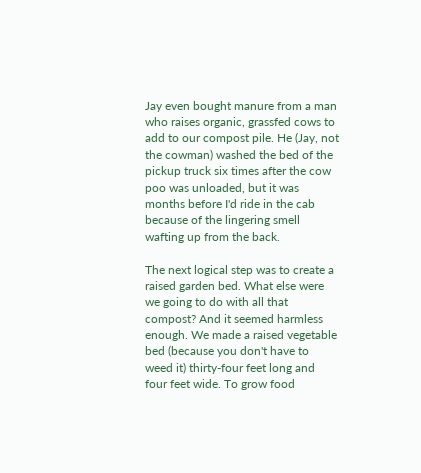Jay even bought manure from a man who raises organic, grassfed cows to add to our compost pile. He (Jay, not the cowman) washed the bed of the pickup truck six times after the cow poo was unloaded, but it was months before I'd ride in the cab because of the lingering smell wafting up from the back.

The next logical step was to create a raised garden bed. What else were we going to do with all that compost? And it seemed harmless enough. We made a raised vegetable bed (because you don't have to weed it) thirty-four feet long and four feet wide. To grow food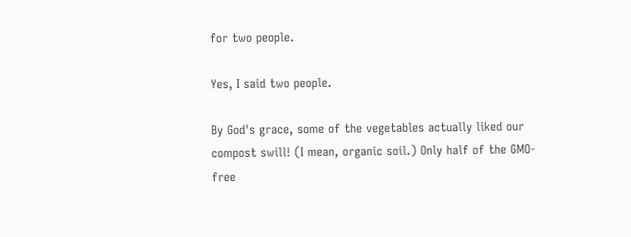for two people.

Yes, I said two people.

By God's grace, some of the vegetables actually liked our compost swill! (I mean, organic soil.) Only half of the GMO-free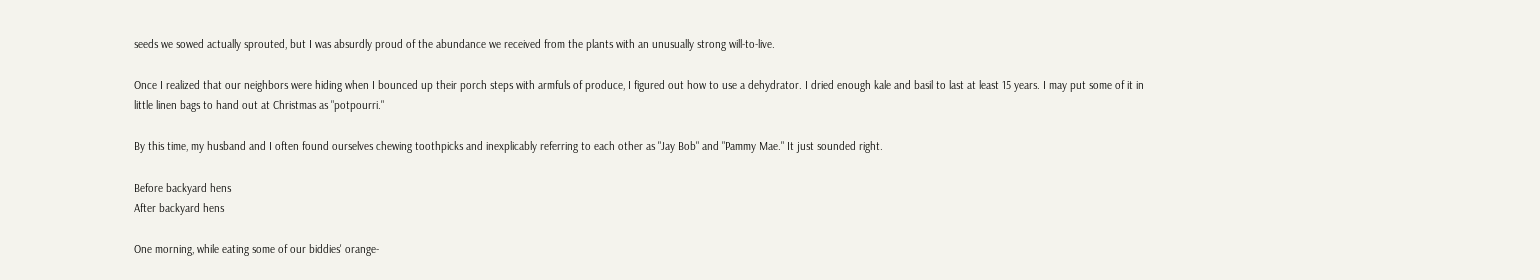seeds we sowed actually sprouted, but I was absurdly proud of the abundance we received from the plants with an unusually strong will-to-live.

Once I realized that our neighbors were hiding when I bounced up their porch steps with armfuls of produce, I figured out how to use a dehydrator. I dried enough kale and basil to last at least 15 years. I may put some of it in little linen bags to hand out at Christmas as "potpourri."

By this time, my husband and I often found ourselves chewing toothpicks and inexplicably referring to each other as "Jay Bob" and "Pammy Mae." It just sounded right.

Before backyard hens
After backyard hens

One morning, while eating some of our biddies' orange-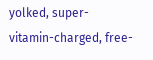yolked, super-vitamin-charged, free-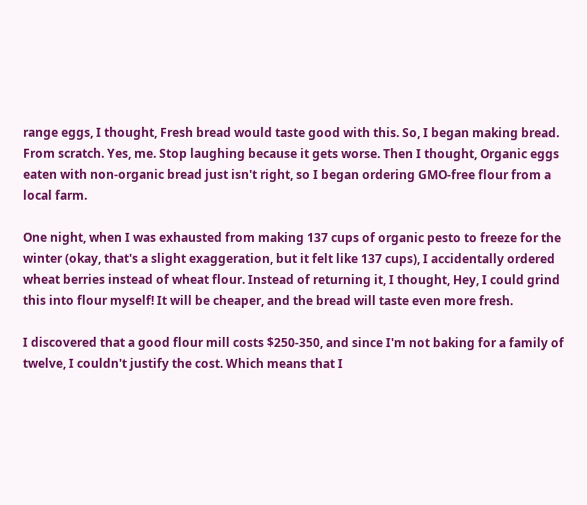range eggs, I thought, Fresh bread would taste good with this. So, I began making bread. From scratch. Yes, me. Stop laughing because it gets worse. Then I thought, Organic eggs eaten with non-organic bread just isn't right, so I began ordering GMO-free flour from a local farm.

One night, when I was exhausted from making 137 cups of organic pesto to freeze for the winter (okay, that's a slight exaggeration, but it felt like 137 cups), I accidentally ordered wheat berries instead of wheat flour. Instead of returning it, I thought, Hey, I could grind this into flour myself! It will be cheaper, and the bread will taste even more fresh.

I discovered that a good flour mill costs $250-350, and since I'm not baking for a family of twelve, I couldn't justify the cost. Which means that I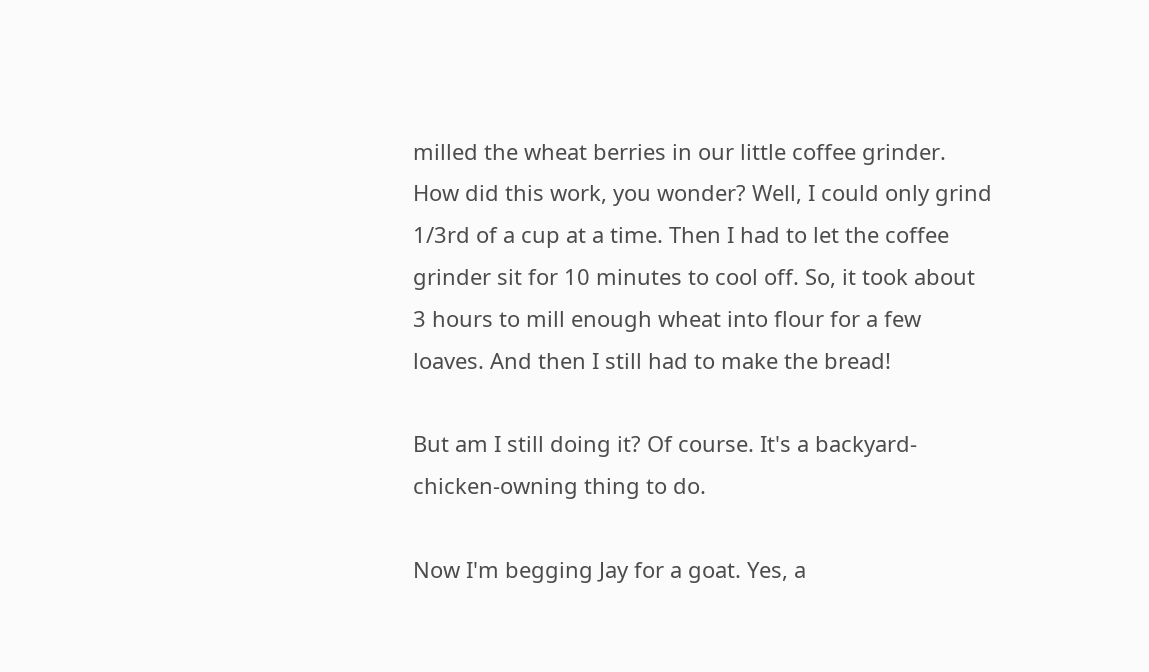milled the wheat berries in our little coffee grinder. How did this work, you wonder? Well, I could only grind 1/3rd of a cup at a time. Then I had to let the coffee grinder sit for 10 minutes to cool off. So, it took about 3 hours to mill enough wheat into flour for a few loaves. And then I still had to make the bread!

But am I still doing it? Of course. It's a backyard-chicken-owning thing to do.

Now I'm begging Jay for a goat. Yes, a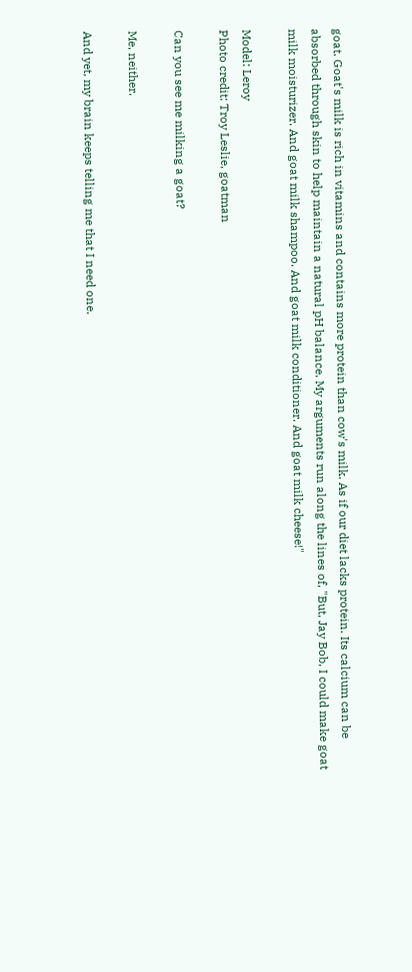goat. Goat's milk is rich in vitamins and contains more protein than cow's milk. As if our diet lacks protein. Its calcium can be absorbed through skin to help maintain a natural pH balance. My arguments run along the lines of, "But, Jay Bob, I could make goat milk moisturizer. And goat milk shampoo. And goat milk conditioner. And goat milk cheese!"

Model: Leroy
Photo credit: Troy Leslie, goatman

Can you see me milking a goat?

Me, neither.

And yet, my brain keeps telling me that I need one.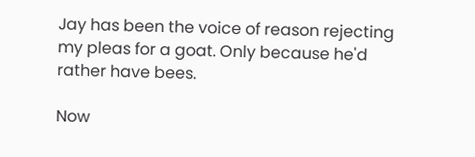Jay has been the voice of reason rejecting my pleas for a goat. Only because he'd rather have bees.

Now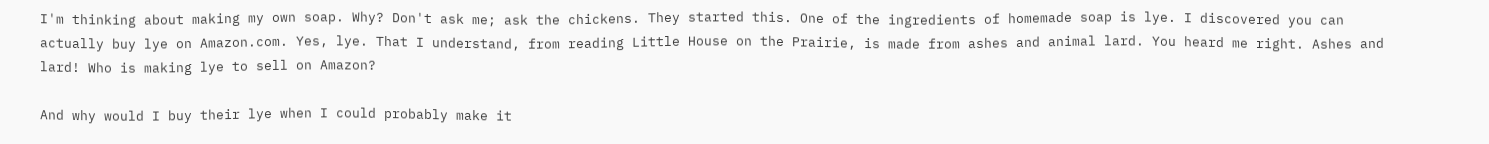I'm thinking about making my own soap. Why? Don't ask me; ask the chickens. They started this. One of the ingredients of homemade soap is lye. I discovered you can actually buy lye on Amazon.com. Yes, lye. That I understand, from reading Little House on the Prairie, is made from ashes and animal lard. You heard me right. Ashes and lard! Who is making lye to sell on Amazon?

And why would I buy their lye when I could probably make it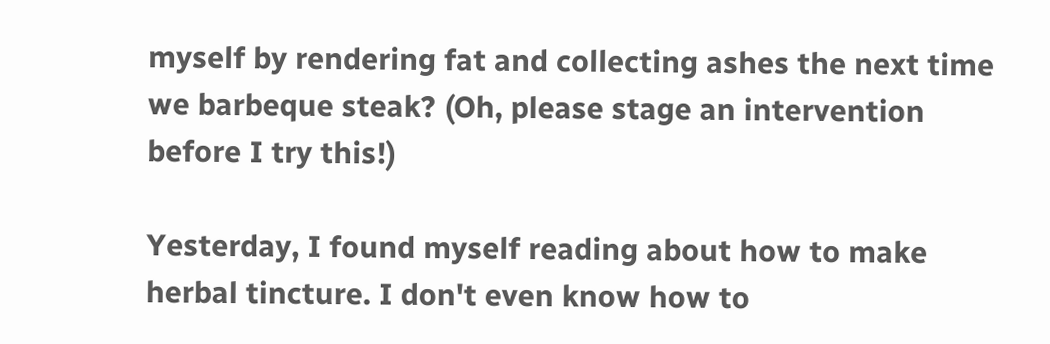myself by rendering fat and collecting ashes the next time we barbeque steak? (Oh, please stage an intervention before I try this!)

Yesterday, I found myself reading about how to make herbal tincture. I don't even know how to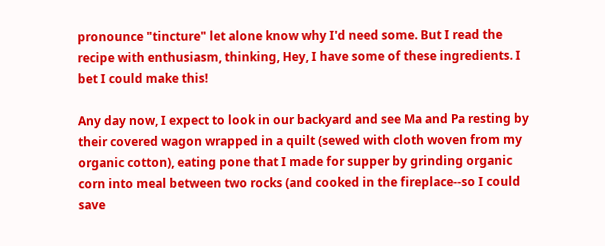pronounce "tincture" let alone know why I'd need some. But I read the recipe with enthusiasm, thinking, Hey, I have some of these ingredients. I bet I could make this!

Any day now, I expect to look in our backyard and see Ma and Pa resting by their covered wagon wrapped in a quilt (sewed with cloth woven from my organic cotton), eating pone that I made for supper by grinding organic corn into meal between two rocks (and cooked in the fireplace--so I could save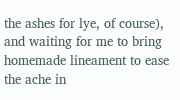the ashes for lye, of course), and waiting for me to bring homemade lineament to ease the ache in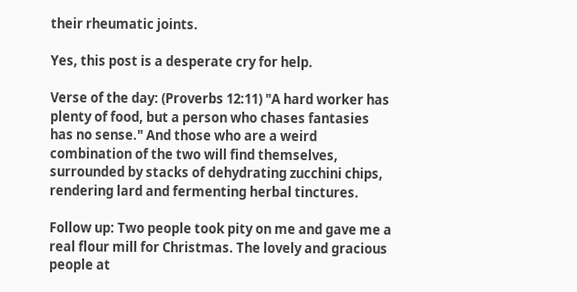their rheumatic joints.

Yes, this post is a desperate cry for help.

Verse of the day: (Proverbs 12:11) "A hard worker has plenty of food, but a person who chases fantasies has no sense." And those who are a weird combination of the two will find themselves, surrounded by stacks of dehydrating zucchini chips, rendering lard and fermenting herbal tinctures.

Follow up: Two people took pity on me and gave me a real flour mill for Christmas. The lovely and gracious people at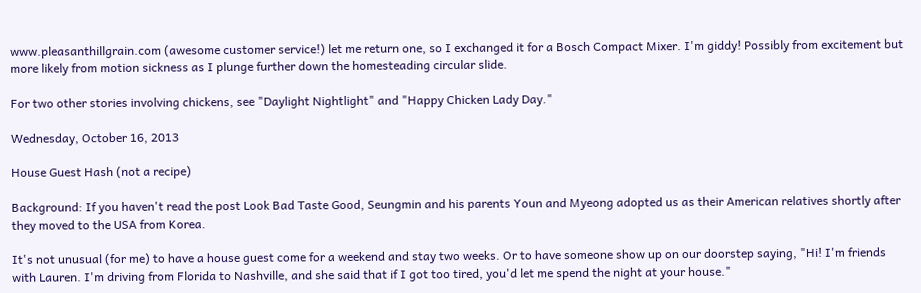www.pleasanthillgrain.com (awesome customer service!) let me return one, so I exchanged it for a Bosch Compact Mixer. I'm giddy! Possibly from excitement but more likely from motion sickness as I plunge further down the homesteading circular slide.

For two other stories involving chickens, see "Daylight Nightlight" and "Happy Chicken Lady Day."

Wednesday, October 16, 2013

House Guest Hash (not a recipe)

Background: If you haven't read the post Look Bad Taste Good, Seungmin and his parents Youn and Myeong adopted us as their American relatives shortly after they moved to the USA from Korea.

It's not unusual (for me) to have a house guest come for a weekend and stay two weeks. Or to have someone show up on our doorstep saying, "Hi! I'm friends with Lauren. I'm driving from Florida to Nashville, and she said that if I got too tired, you'd let me spend the night at your house."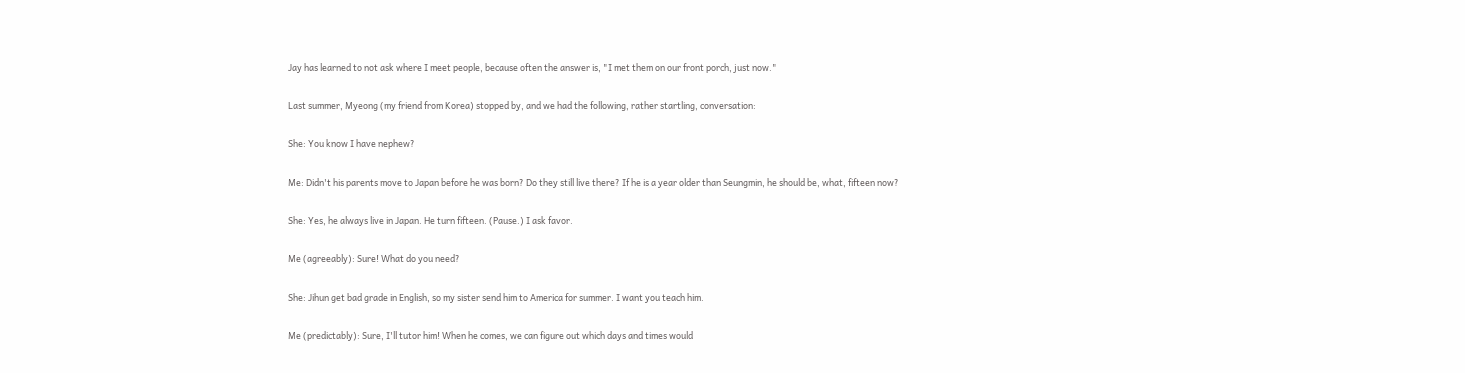Jay has learned to not ask where I meet people, because often the answer is, "I met them on our front porch, just now."

Last summer, Myeong (my friend from Korea) stopped by, and we had the following, rather startling, conversation:

She: You know I have nephew?

Me: Didn't his parents move to Japan before he was born? Do they still live there? If he is a year older than Seungmin, he should be, what, fifteen now?

She: Yes, he always live in Japan. He turn fifteen. (Pause.) I ask favor.

Me (agreeably): Sure! What do you need?

She: Jihun get bad grade in English, so my sister send him to America for summer. I want you teach him.

Me (predictably): Sure, I'll tutor him! When he comes, we can figure out which days and times would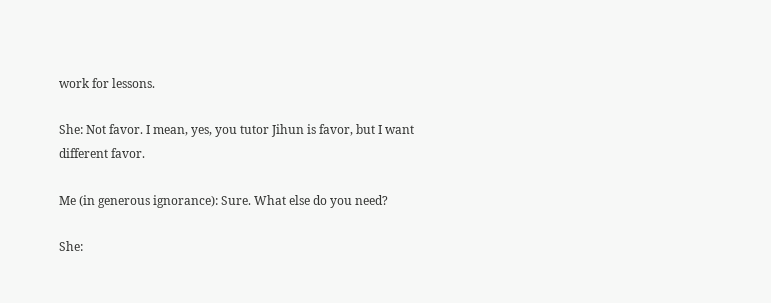work for lessons.

She: Not favor. I mean, yes, you tutor Jihun is favor, but I want different favor.

Me (in generous ignorance): Sure. What else do you need?

She: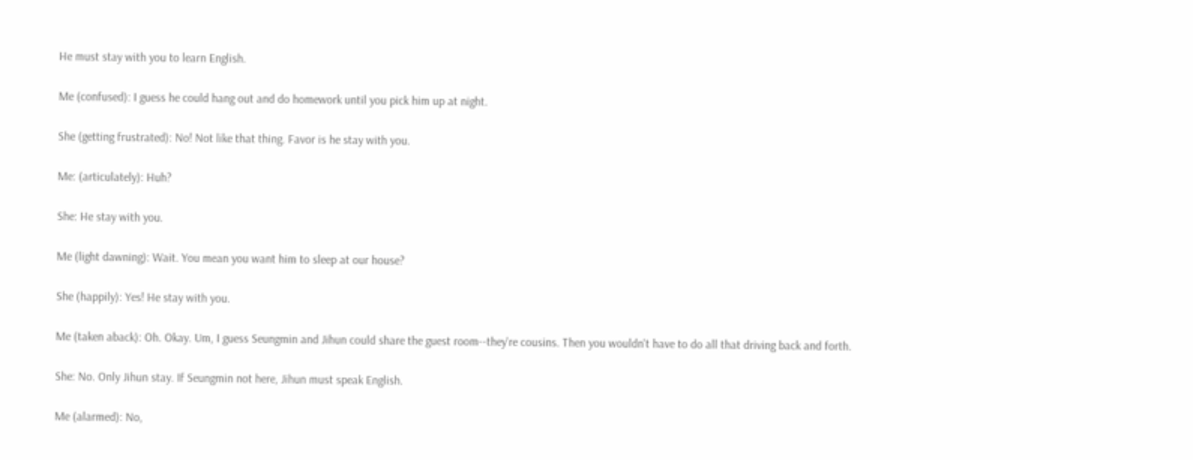He must stay with you to learn English.

Me (confused): I guess he could hang out and do homework until you pick him up at night.

She (getting frustrated): No! Not like that thing. Favor is he stay with you.

Me: (articulately): Huh?

She: He stay with you.

Me (light dawning): Wait. You mean you want him to sleep at our house?

She (happily): Yes! He stay with you.

Me (taken aback): Oh. Okay. Um, I guess Seungmin and Jihun could share the guest room--they're cousins. Then you wouldn't have to do all that driving back and forth.

She: No. Only Jihun stay. If Seungmin not here, Jihun must speak English.

Me (alarmed): No,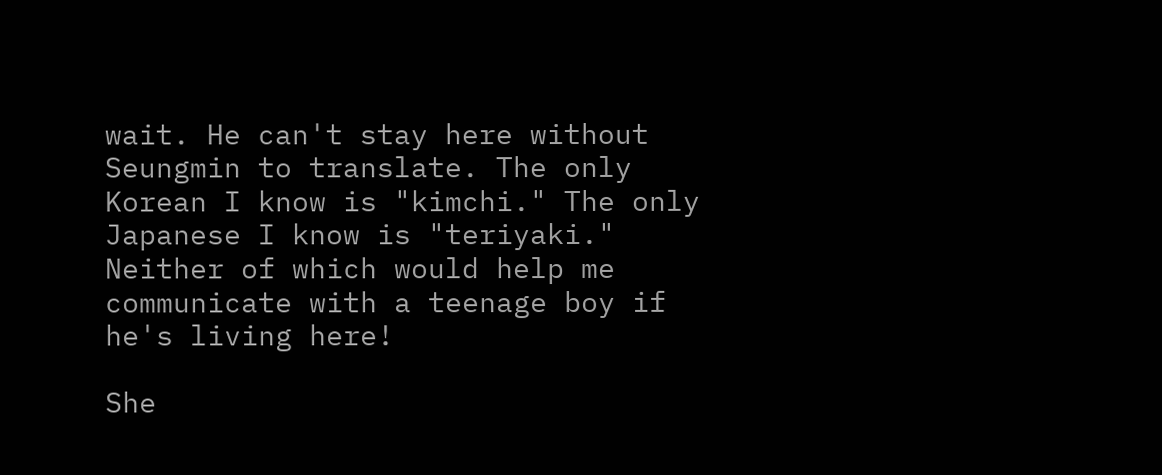wait. He can't stay here without Seungmin to translate. The only Korean I know is "kimchi." The only Japanese I know is "teriyaki." Neither of which would help me communicate with a teenage boy if he's living here!

She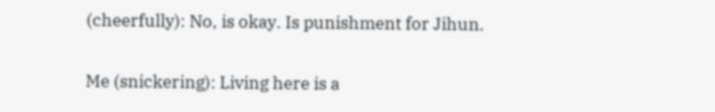(cheerfully): No, is okay. Is punishment for Jihun.

Me (snickering): Living here is a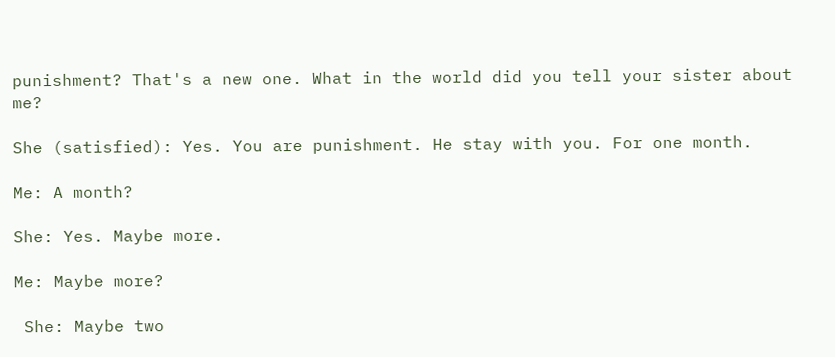punishment? That's a new one. What in the world did you tell your sister about me?

She (satisfied): Yes. You are punishment. He stay with you. For one month.

Me: A month?

She: Yes. Maybe more.

Me: Maybe more?

 She: Maybe two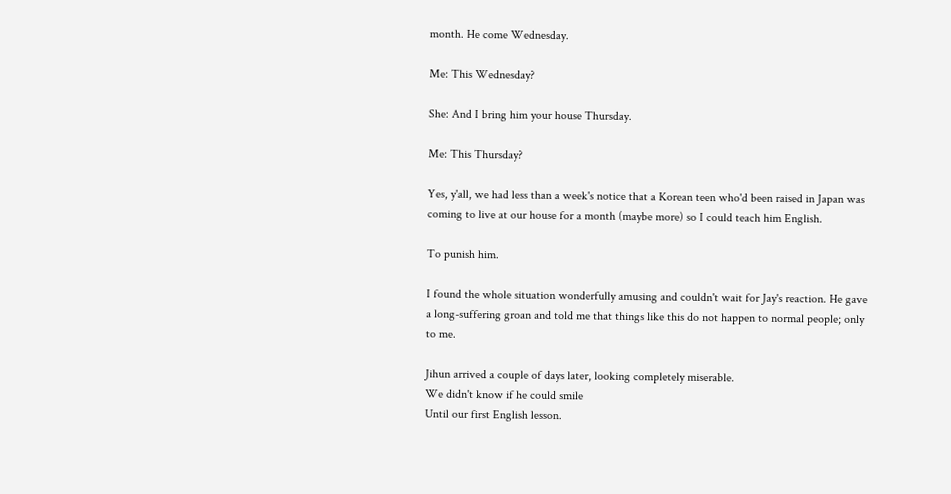month. He come Wednesday.

Me: This Wednesday?

She: And I bring him your house Thursday.

Me: This Thursday?

Yes, y'all, we had less than a week's notice that a Korean teen who'd been raised in Japan was coming to live at our house for a month (maybe more) so I could teach him English.

To punish him.

I found the whole situation wonderfully amusing and couldn't wait for Jay's reaction. He gave a long-suffering groan and told me that things like this do not happen to normal people; only to me.

Jihun arrived a couple of days later, looking completely miserable.
We didn't know if he could smile
Until our first English lesson.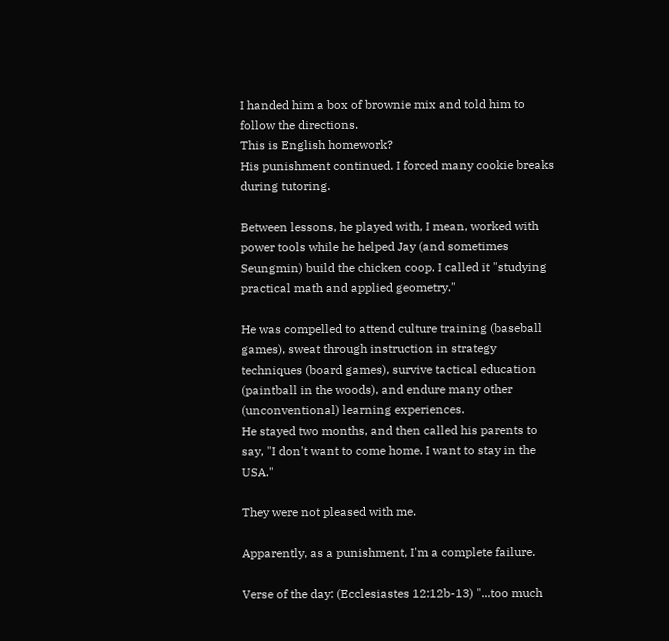I handed him a box of brownie mix and told him to follow the directions.
This is English homework?
His punishment continued. I forced many cookie breaks during tutoring.

Between lessons, he played with, I mean, worked with power tools while he helped Jay (and sometimes Seungmin) build the chicken coop. I called it "studying practical math and applied geometry."

He was compelled to attend culture training (baseball games), sweat through instruction in strategy techniques (board games), survive tactical education (paintball in the woods), and endure many other (unconventional) learning experiences.
He stayed two months, and then called his parents to say, "I don't want to come home. I want to stay in the USA."

They were not pleased with me.

Apparently, as a punishment, I'm a complete failure.

Verse of the day: (Ecclesiastes 12:12b-13) "...too much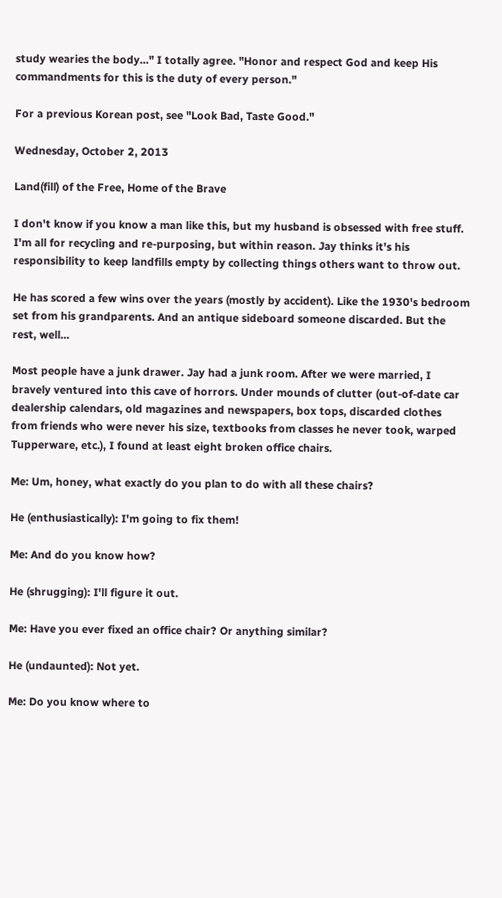study wearies the body..." I totally agree. "Honor and respect God and keep His commandments for this is the duty of every person."

For a previous Korean post, see "Look Bad, Taste Good."

Wednesday, October 2, 2013

Land(fill) of the Free, Home of the Brave

I don't know if you know a man like this, but my husband is obsessed with free stuff. I'm all for recycling and re-purposing, but within reason. Jay thinks it's his responsibility to keep landfills empty by collecting things others want to throw out.

He has scored a few wins over the years (mostly by accident). Like the 1930's bedroom set from his grandparents. And an antique sideboard someone discarded. But the rest, well...

Most people have a junk drawer. Jay had a junk room. After we were married, I bravely ventured into this cave of horrors. Under mounds of clutter (out-of-date car dealership calendars, old magazines and newspapers, box tops, discarded clothes from friends who were never his size, textbooks from classes he never took, warped Tupperware, etc.), I found at least eight broken office chairs.

Me: Um, honey, what exactly do you plan to do with all these chairs?

He (enthusiastically): I'm going to fix them!

Me: And do you know how?

He (shrugging): I'll figure it out.

Me: Have you ever fixed an office chair? Or anything similar?

He (undaunted): Not yet.

Me: Do you know where to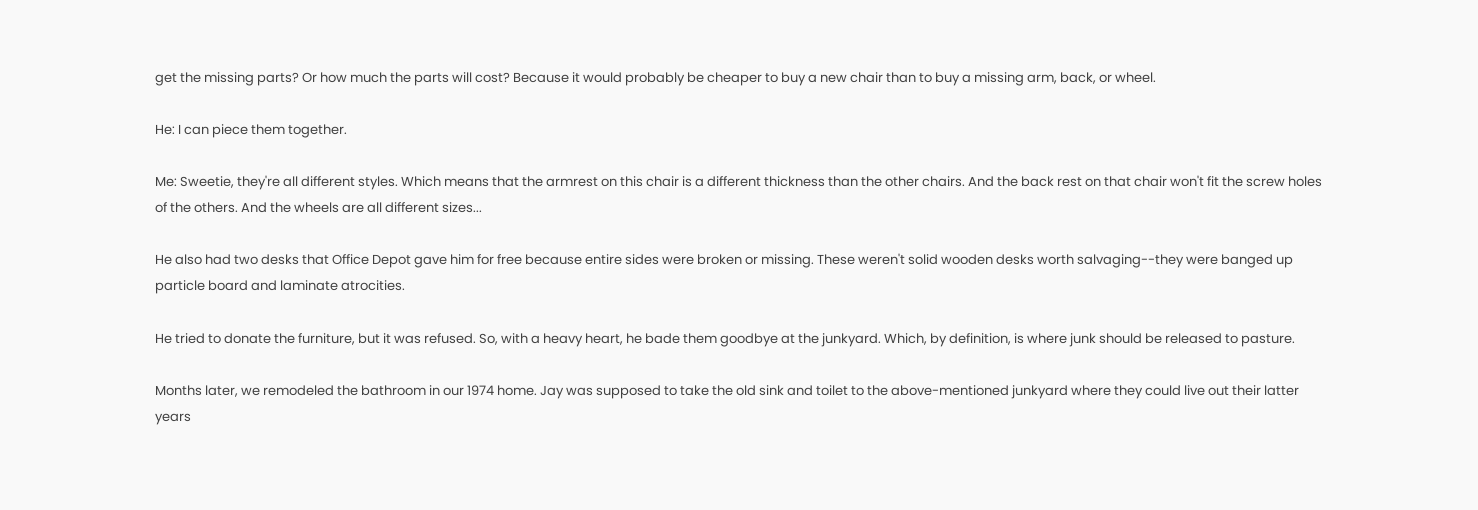get the missing parts? Or how much the parts will cost? Because it would probably be cheaper to buy a new chair than to buy a missing arm, back, or wheel.

He: I can piece them together.

Me: Sweetie, they're all different styles. Which means that the armrest on this chair is a different thickness than the other chairs. And the back rest on that chair won't fit the screw holes of the others. And the wheels are all different sizes...

He also had two desks that Office Depot gave him for free because entire sides were broken or missing. These weren't solid wooden desks worth salvaging--they were banged up particle board and laminate atrocities.

He tried to donate the furniture, but it was refused. So, with a heavy heart, he bade them goodbye at the junkyard. Which, by definition, is where junk should be released to pasture.

Months later, we remodeled the bathroom in our 1974 home. Jay was supposed to take the old sink and toilet to the above-mentioned junkyard where they could live out their latter years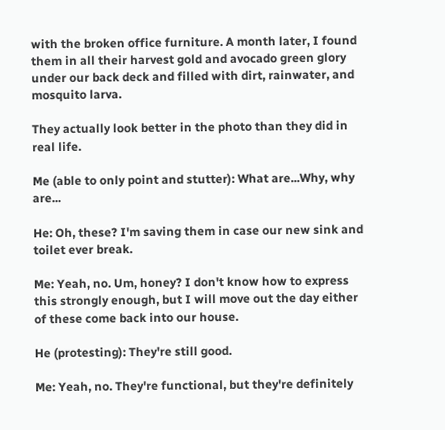with the broken office furniture. A month later, I found them in all their harvest gold and avocado green glory under our back deck and filled with dirt, rainwater, and mosquito larva.

They actually look better in the photo than they did in real life.

Me (able to only point and stutter): What are...Why, why are...

He: Oh, these? I'm saving them in case our new sink and toilet ever break.

Me: Yeah, no. Um, honey? I don't know how to express this strongly enough, but I will move out the day either of these come back into our house.

He (protesting): They're still good.

Me: Yeah, no. They're functional, but they're definitely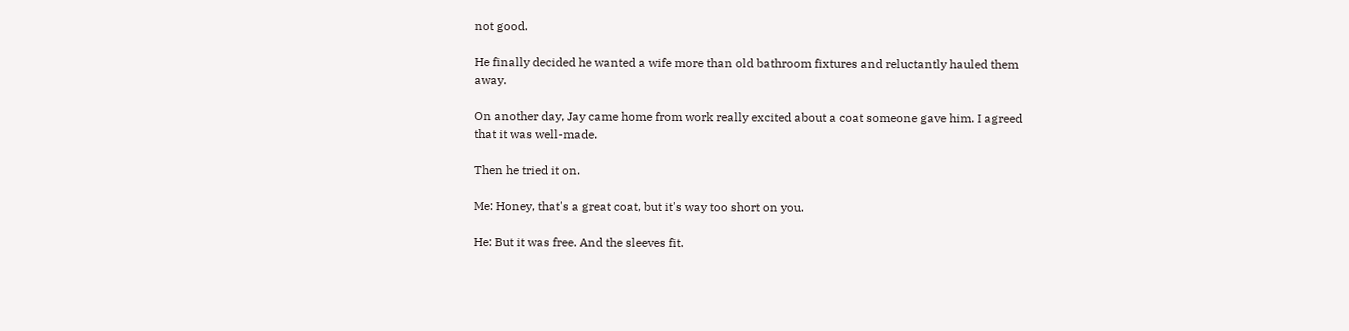not good.

He finally decided he wanted a wife more than old bathroom fixtures and reluctantly hauled them away.

On another day, Jay came home from work really excited about a coat someone gave him. I agreed that it was well-made.

Then he tried it on.

Me: Honey, that's a great coat, but it's way too short on you.

He: But it was free. And the sleeves fit.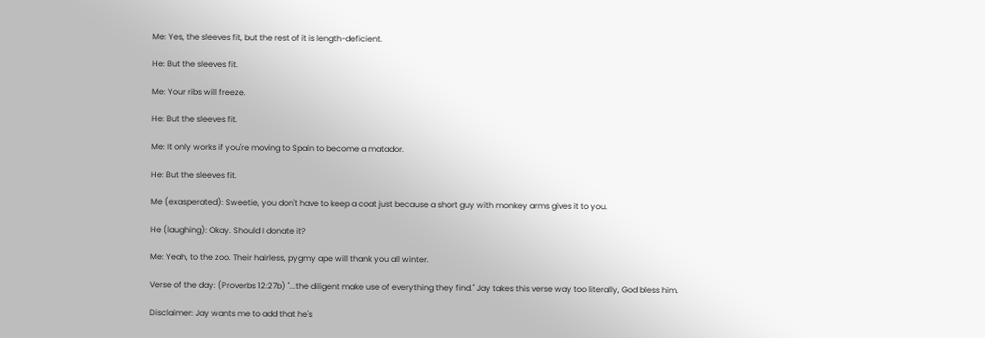Me: Yes, the sleeves fit, but the rest of it is length-deficient.

He: But the sleeves fit.

Me: Your ribs will freeze.

He: But the sleeves fit.

Me: It only works if you're moving to Spain to become a matador.

He: But the sleeves fit.

Me (exasperated): Sweetie, you don't have to keep a coat just because a short guy with monkey arms gives it to you.

He (laughing): Okay. Should I donate it?

Me: Yeah, to the zoo. Their hairless, pygmy ape will thank you all winter.

Verse of the day: (Proverbs 12:27b) "...the diligent make use of everything they find." Jay takes this verse way too literally, God bless him.

Disclaimer: Jay wants me to add that he's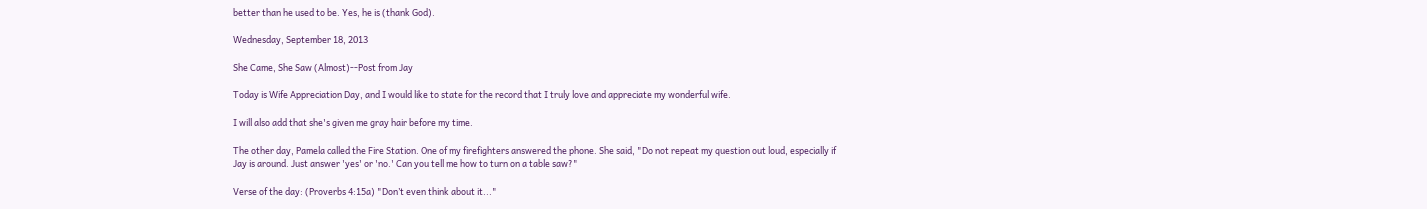better than he used to be. Yes, he is (thank God).

Wednesday, September 18, 2013

She Came, She Saw (Almost)--Post from Jay

Today is Wife Appreciation Day, and I would like to state for the record that I truly love and appreciate my wonderful wife.

I will also add that she's given me gray hair before my time.

The other day, Pamela called the Fire Station. One of my firefighters answered the phone. She said, "Do not repeat my question out loud, especially if Jay is around. Just answer 'yes' or 'no.' Can you tell me how to turn on a table saw?"

Verse of the day: (Proverbs 4:15a) "Don’t even think about it..."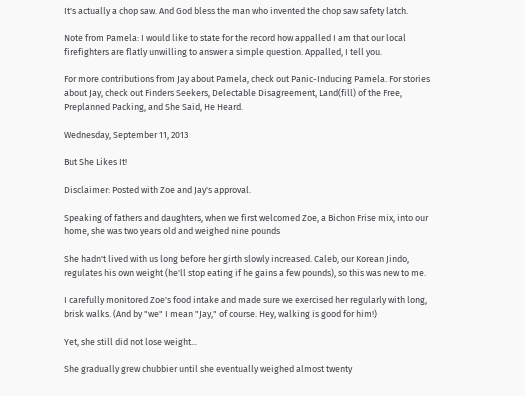It's actually a chop saw. And God bless the man who invented the chop saw safety latch.

Note from Pamela: I would like to state for the record how appalled I am that our local firefighters are flatly unwilling to answer a simple question. Appalled, I tell you.

For more contributions from Jay about Pamela, check out Panic-Inducing Pamela. For stories about Jay, check out Finders Seekers, Delectable Disagreement, Land(fill) of the Free, Preplanned Packing, and She Said, He Heard.

Wednesday, September 11, 2013

But She Likes It!

Disclaimer: Posted with Zoe and Jay's approval.

Speaking of fathers and daughters, when we first welcomed Zoe, a Bichon Frise mix, into our home, she was two years old and weighed nine pounds

She hadn't lived with us long before her girth slowly increased. Caleb, our Korean Jindo, regulates his own weight (he'll stop eating if he gains a few pounds), so this was new to me.

I carefully monitored Zoe's food intake and made sure we exercised her regularly with long, brisk walks. (And by "we" I mean "Jay," of course. Hey, walking is good for him!)

Yet, she still did not lose weight...

She gradually grew chubbier until she eventually weighed almost twenty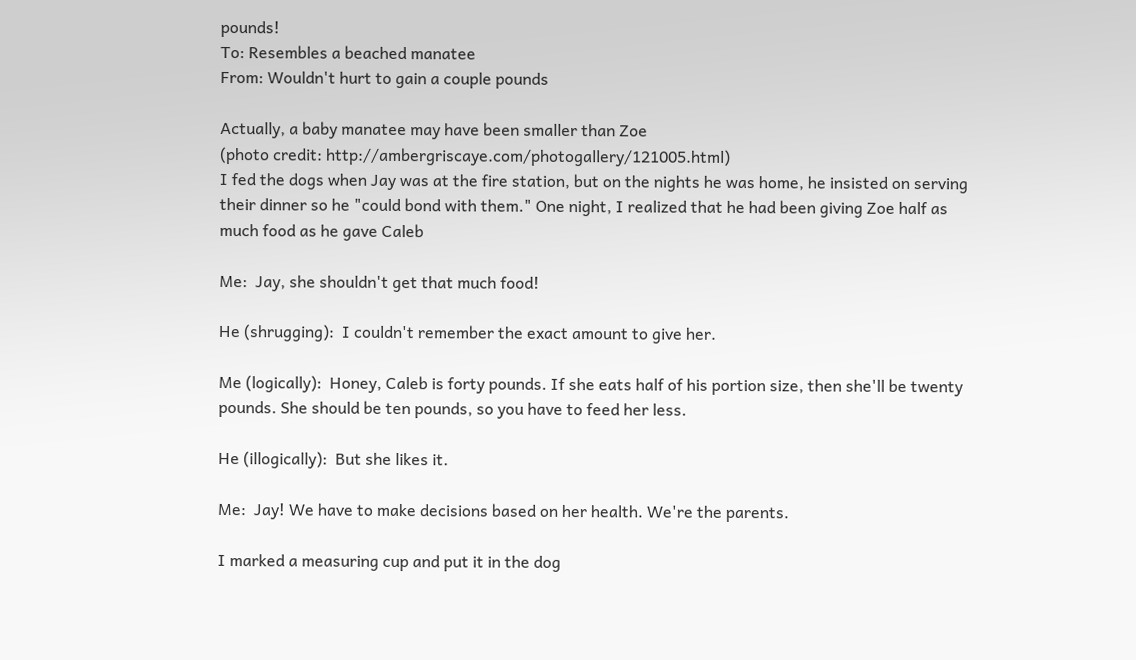pounds!
To: Resembles a beached manatee
From: Wouldn't hurt to gain a couple pounds

Actually, a baby manatee may have been smaller than Zoe
(photo credit: http://ambergriscaye.com/photogallery/121005.html)
I fed the dogs when Jay was at the fire station, but on the nights he was home, he insisted on serving their dinner so he "could bond with them." One night, I realized that he had been giving Zoe half as much food as he gave Caleb

Me:  Jay, she shouldn't get that much food!

He (shrugging):  I couldn't remember the exact amount to give her.

Me (logically):  Honey, Caleb is forty pounds. If she eats half of his portion size, then she'll be twenty pounds. She should be ten pounds, so you have to feed her less.

He (illogically):  But she likes it.

Me:  Jay! We have to make decisions based on her health. We're the parents.

I marked a measuring cup and put it in the dog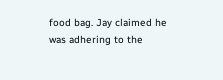food bag. Jay claimed he was adhering to the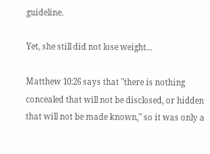guideline.

Yet, she still did not lose weight...

Matthew 10:26 says that "there is nothing concealed that will not be disclosed, or hidden that will not be made known," so it was only a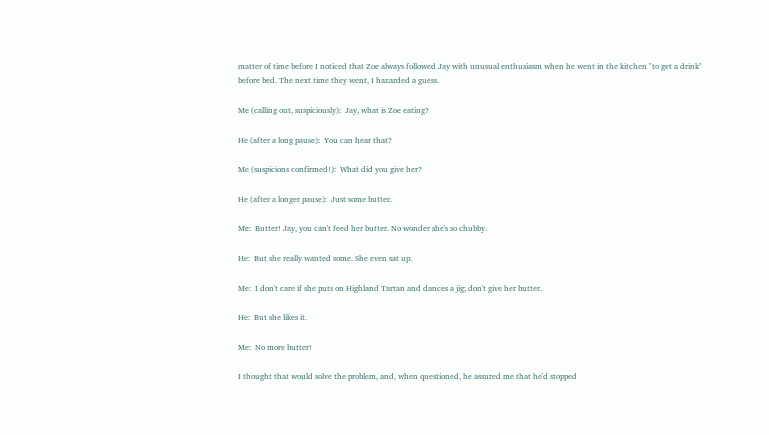matter of time before I noticed that Zoe always followed Jay with unusual enthusiasm when he went in the kitchen "to get a drink" before bed. The next time they went, I hazarded a guess.

Me (calling out, suspiciously):  Jay, what is Zoe eating?

He (after a long pause):  You can hear that?

Me (suspicions confirmed!):  What did you give her?

He (after a longer pause):  Just some butter.

Me:  Butter! Jay, you can't feed her butter. No wonder she's so chubby.

He:  But she really wanted some. She even sat up.

Me:  I don't care if she puts on Highland Tartan and dances a jig; don't give her butter.

He:  But she likes it.

Me:  No more butter!

I thought that would solve the problem, and, when questioned, he assured me that he'd stopped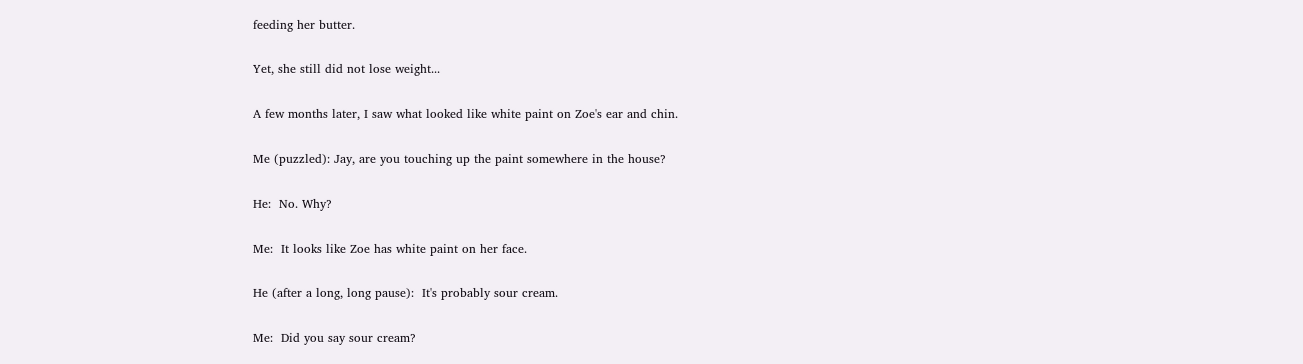feeding her butter.

Yet, she still did not lose weight...

A few months later, I saw what looked like white paint on Zoe's ear and chin.

Me (puzzled): Jay, are you touching up the paint somewhere in the house?

He:  No. Why?

Me:  It looks like Zoe has white paint on her face.

He (after a long, long pause):  It's probably sour cream.

Me:  Did you say sour cream?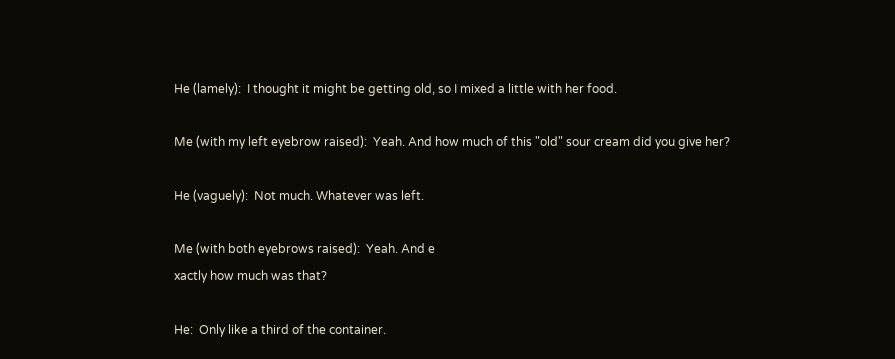He (lamely):  I thought it might be getting old, so I mixed a little with her food.

Me (with my left eyebrow raised):  Yeah. And how much of this "old" sour cream did you give her?

He (vaguely):  Not much. Whatever was left.

Me (with both eyebrows raised):  Yeah. And e
xactly how much was that?

He:  Only like a third of the container.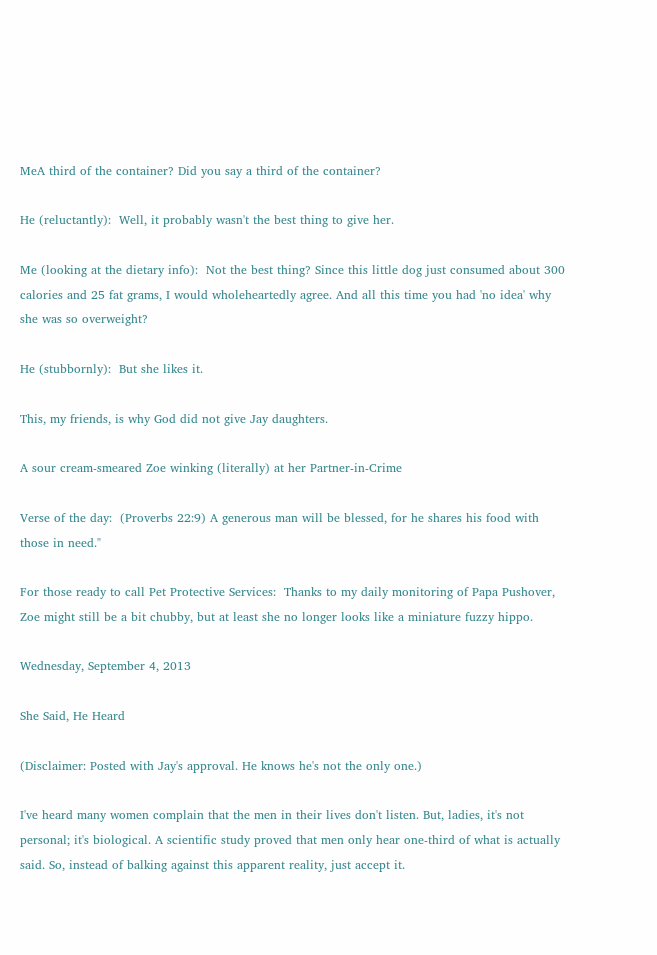MeA third of the container? Did you say a third of the container?

He (reluctantly):  Well, it probably wasn't the best thing to give her.

Me (looking at the dietary info):  Not the best thing? Since this little dog just consumed about 300 calories and 25 fat grams, I would wholeheartedly agree. And all this time you had 'no idea' why she was so overweight?

He (stubbornly):  But she likes it.

This, my friends, is why God did not give Jay daughters.

A sour cream-smeared Zoe winking (literally) at her Partner-in-Crime

Verse of the day:  (Proverbs 22:9) A generous man will be blessed, for he shares his food with those in need."

For those ready to call Pet Protective Services:  Thanks to my daily monitoring of Papa Pushover, Zoe might still be a bit chubby, but at least she no longer looks like a miniature fuzzy hippo.

Wednesday, September 4, 2013

She Said, He Heard

(Disclaimer: Posted with Jay's approval. He knows he's not the only one.)

I've heard many women complain that the men in their lives don't listen. But, ladies, it's not personal; it's biological. A scientific study proved that men only hear one-third of what is actually said. So, instead of balking against this apparent reality, just accept it.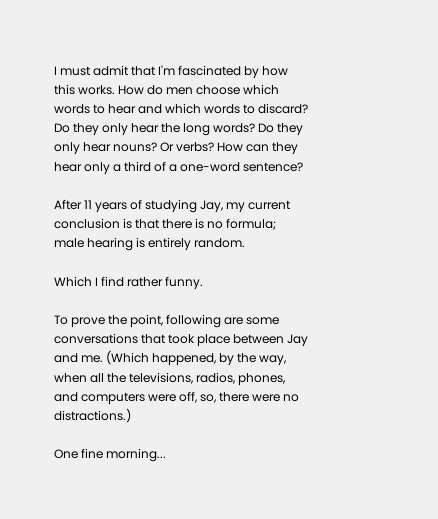I must admit that I'm fascinated by how this works. How do men choose which words to hear and which words to discard? Do they only hear the long words? Do they only hear nouns? Or verbs? How can they hear only a third of a one-word sentence?

After 11 years of studying Jay, my current conclusion is that there is no formula; male hearing is entirely random.

Which I find rather funny.

To prove the point, following are some conversations that took place between Jay and me. (Which happened, by the way, when all the televisions, radios, phones, and computers were off, so, there were no distractions.)

One fine morning...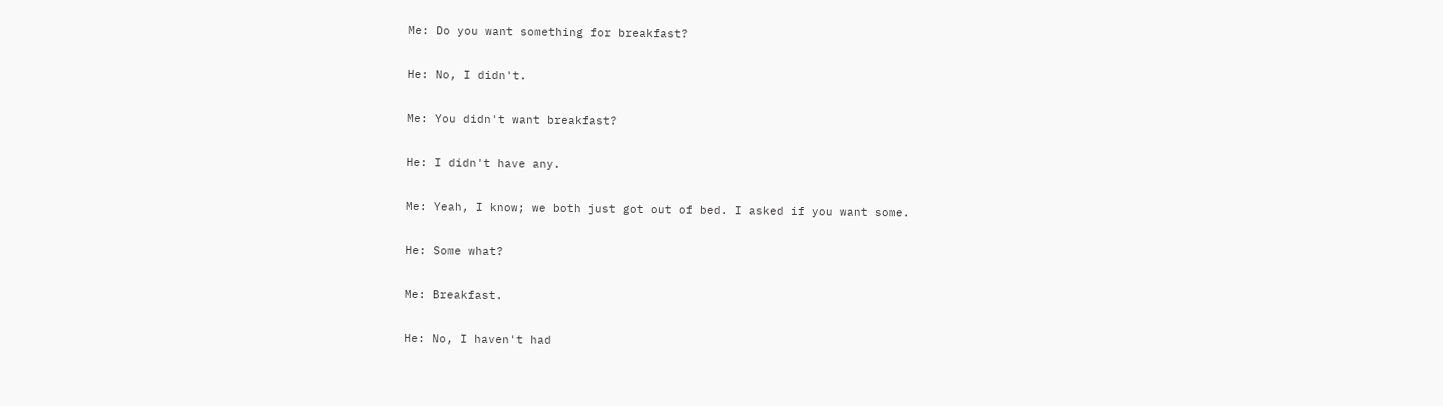Me: Do you want something for breakfast?

He: No, I didn't.

Me: You didn't want breakfast?

He: I didn't have any.

Me: Yeah, I know; we both just got out of bed. I asked if you want some.

He: Some what?

Me: Breakfast.

He: No, I haven't had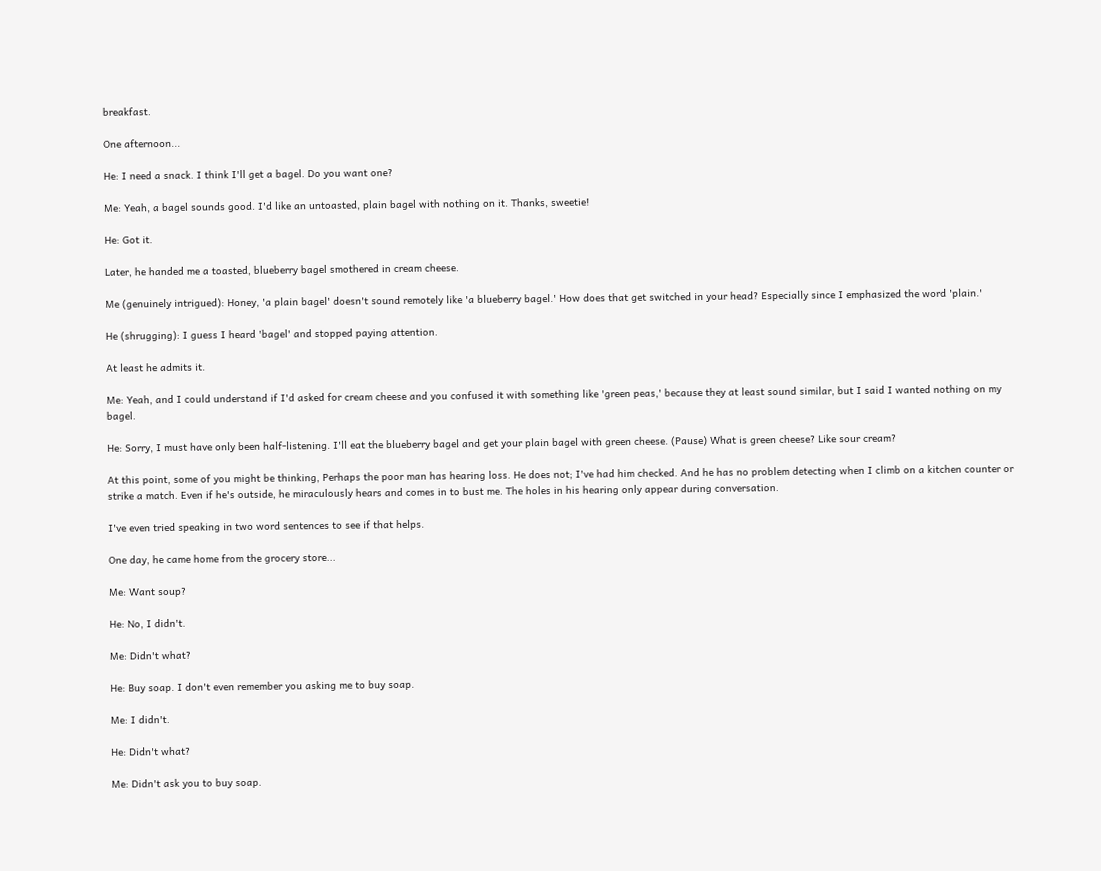breakfast.

One afternoon...

He: I need a snack. I think I'll get a bagel. Do you want one?

Me: Yeah, a bagel sounds good. I'd like an untoasted, plain bagel with nothing on it. Thanks, sweetie!

He: Got it.

Later, he handed me a toasted, blueberry bagel smothered in cream cheese.

Me (genuinely intrigued): Honey, 'a plain bagel' doesn't sound remotely like 'a blueberry bagel.' How does that get switched in your head? Especially since I emphasized the word 'plain.'

He (shrugging): I guess I heard 'bagel' and stopped paying attention.

At least he admits it.

Me: Yeah, and I could understand if I'd asked for cream cheese and you confused it with something like 'green peas,' because they at least sound similar, but I said I wanted nothing on my bagel.

He: Sorry, I must have only been half-listening. I'll eat the blueberry bagel and get your plain bagel with green cheese. (Pause) What is green cheese? Like sour cream?

At this point, some of you might be thinking, Perhaps the poor man has hearing loss. He does not; I've had him checked. And he has no problem detecting when I climb on a kitchen counter or strike a match. Even if he's outside, he miraculously hears and comes in to bust me. The holes in his hearing only appear during conversation.

I've even tried speaking in two word sentences to see if that helps.

One day, he came home from the grocery store...

Me: Want soup?

He: No, I didn't.

Me: Didn't what?

He: Buy soap. I don't even remember you asking me to buy soap.

Me: I didn't.

He: Didn't what?

Me: Didn't ask you to buy soap.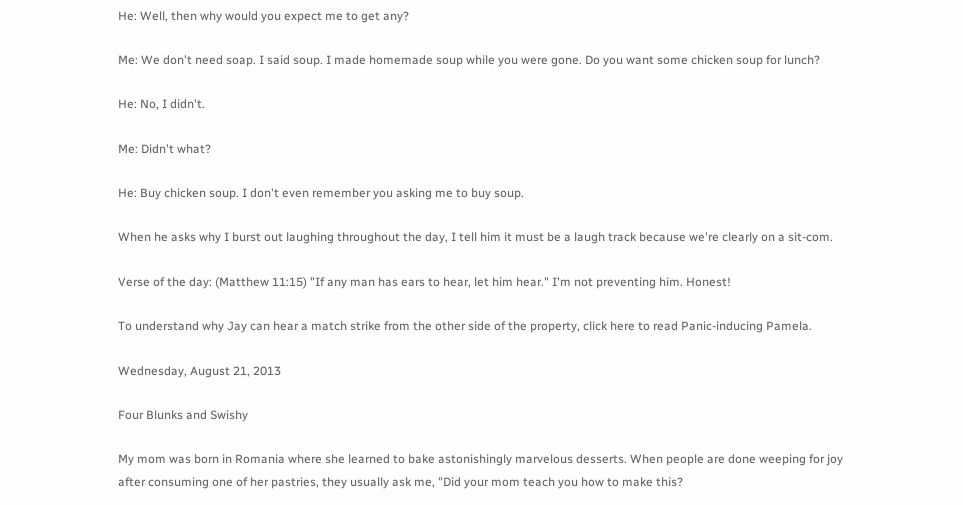He: Well, then why would you expect me to get any?

Me: We don't need soap. I said soup. I made homemade soup while you were gone. Do you want some chicken soup for lunch?

He: No, I didn't.

Me: Didn't what?

He: Buy chicken soup. I don't even remember you asking me to buy soup.

When he asks why I burst out laughing throughout the day, I tell him it must be a laugh track because we're clearly on a sit-com.

Verse of the day: (Matthew 11:15) "If any man has ears to hear, let him hear." I'm not preventing him. Honest!

To understand why Jay can hear a match strike from the other side of the property, click here to read Panic-inducing Pamela.

Wednesday, August 21, 2013

Four Blunks and Swishy

My mom was born in Romania where she learned to bake astonishingly marvelous desserts. When people are done weeping for joy after consuming one of her pastries, they usually ask me, "Did your mom teach you how to make this?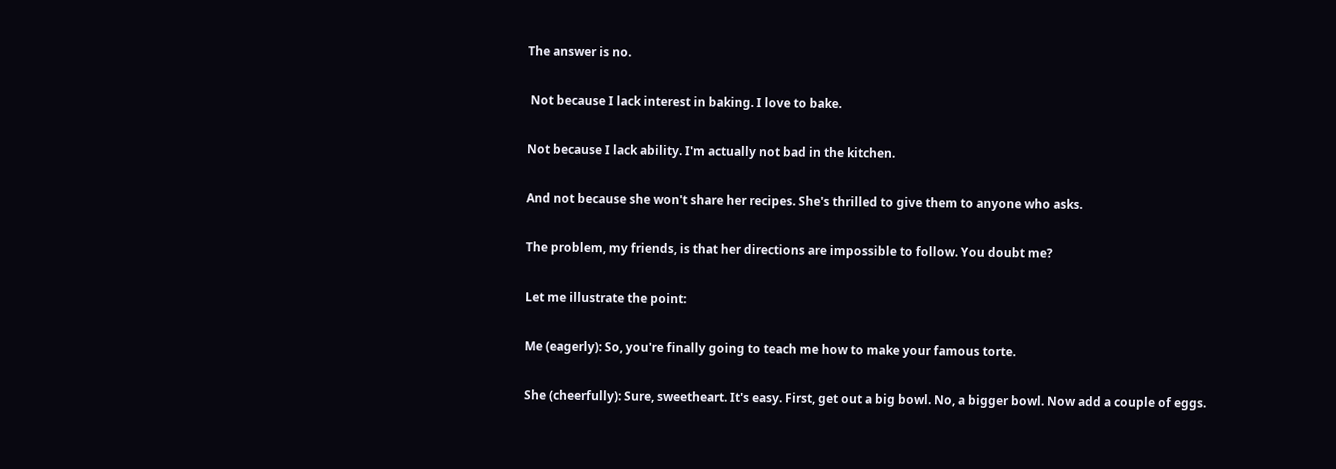The answer is no.

 Not because I lack interest in baking. I love to bake.

Not because I lack ability. I'm actually not bad in the kitchen.

And not because she won't share her recipes. She's thrilled to give them to anyone who asks.

The problem, my friends, is that her directions are impossible to follow. You doubt me?

Let me illustrate the point:

Me (eagerly): So, you're finally going to teach me how to make your famous torte.

She (cheerfully): Sure, sweetheart. It's easy. First, get out a big bowl. No, a bigger bowl. Now add a couple of eggs.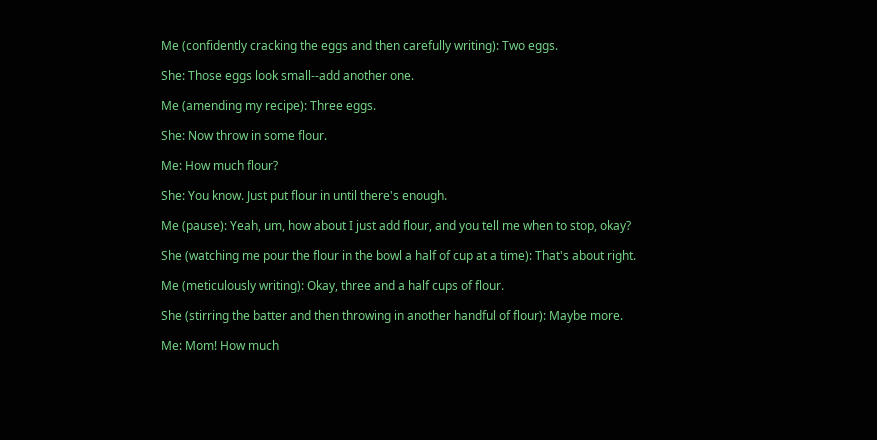Me (confidently cracking the eggs and then carefully writing): Two eggs.

She: Those eggs look small--add another one.

Me (amending my recipe): Three eggs.

She: Now throw in some flour.

Me: How much flour?

She: You know. Just put flour in until there's enough.

Me (pause): Yeah, um, how about I just add flour, and you tell me when to stop, okay?

She (watching me pour the flour in the bowl a half of cup at a time): That's about right.

Me (meticulously writing): Okay, three and a half cups of flour.

She (stirring the batter and then throwing in another handful of flour): Maybe more.

Me: Mom! How much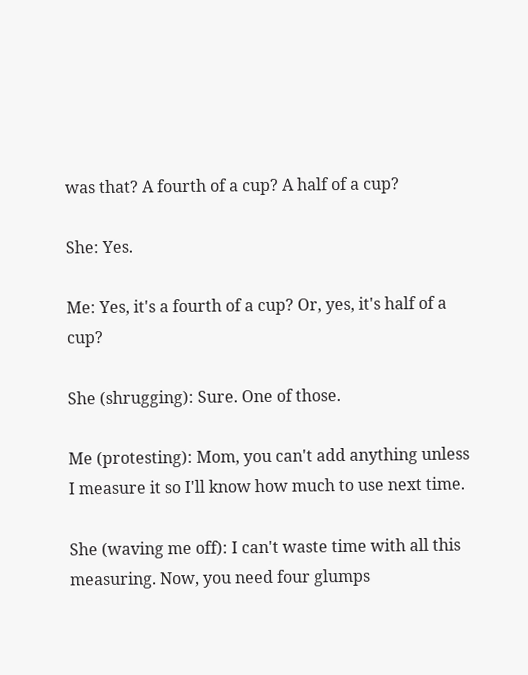was that? A fourth of a cup? A half of a cup?

She: Yes.

Me: Yes, it's a fourth of a cup? Or, yes, it's half of a cup?

She (shrugging): Sure. One of those.

Me (protesting): Mom, you can't add anything unless I measure it so I'll know how much to use next time.

She (waving me off): I can't waste time with all this measuring. Now, you need four glumps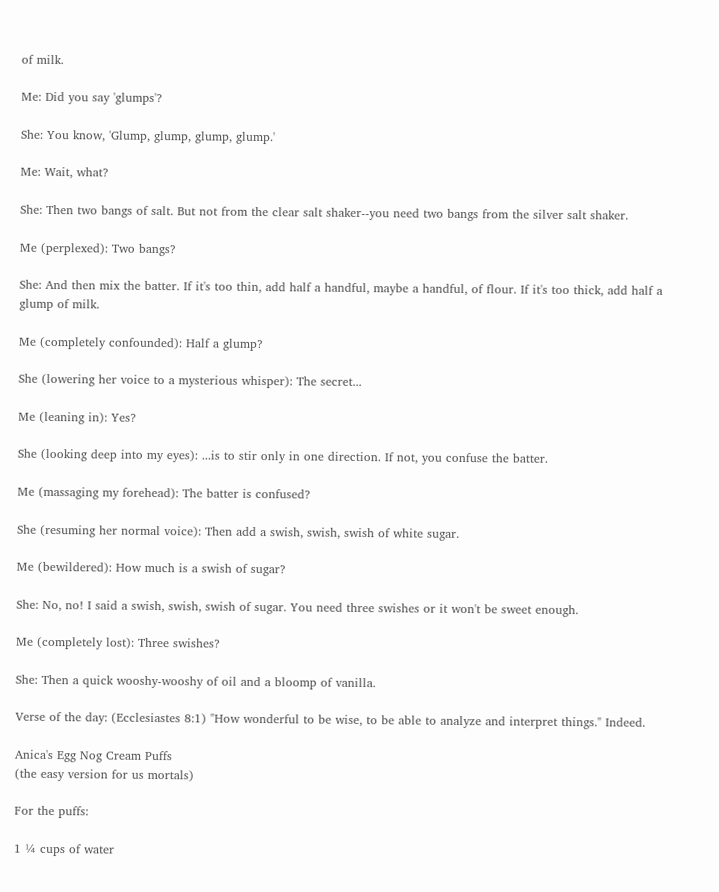of milk.

Me: Did you say 'glumps'?

She: You know, 'Glump, glump, glump, glump.'

Me: Wait, what?

She: Then two bangs of salt. But not from the clear salt shaker--you need two bangs from the silver salt shaker.

Me (perplexed): Two bangs?

She: And then mix the batter. If it's too thin, add half a handful, maybe a handful, of flour. If it's too thick, add half a glump of milk.

Me (completely confounded): Half a glump?

She (lowering her voice to a mysterious whisper): The secret...

Me (leaning in): Yes?

She (looking deep into my eyes): ...is to stir only in one direction. If not, you confuse the batter.

Me (massaging my forehead): The batter is confused?

She (resuming her normal voice): Then add a swish, swish, swish of white sugar.

Me (bewildered): How much is a swish of sugar?

She: No, no! I said a swish, swish, swish of sugar. You need three swishes or it won't be sweet enough.

Me (completely lost): Three swishes?

She: Then a quick wooshy-wooshy of oil and a bloomp of vanilla.

Verse of the day: (Ecclesiastes 8:1) "How wonderful to be wise, to be able to analyze and interpret things." Indeed.

Anica's Egg Nog Cream Puffs
(the easy version for us mortals)

For the puffs:

1 ¼ cups of water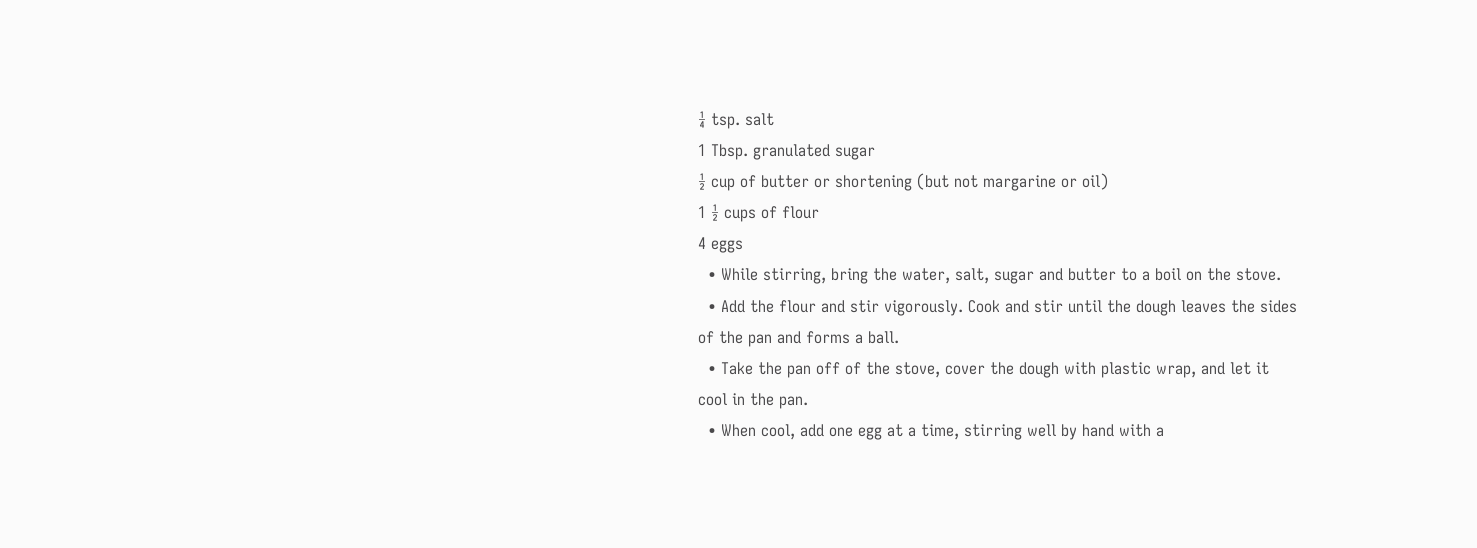¼ tsp. salt
1 Tbsp. granulated sugar
½ cup of butter or shortening (but not margarine or oil)
1 ½ cups of flour
4 eggs
  • While stirring, bring the water, salt, sugar and butter to a boil on the stove.
  • Add the flour and stir vigorously. Cook and stir until the dough leaves the sides of the pan and forms a ball.
  • Take the pan off of the stove, cover the dough with plastic wrap, and let it cool in the pan.
  • When cool, add one egg at a time, stirring well by hand with a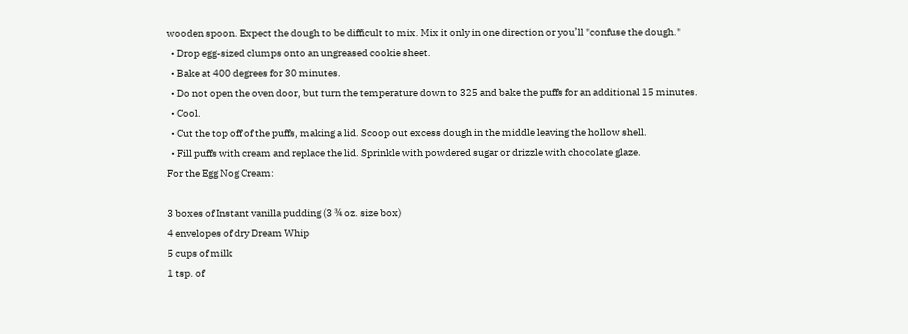wooden spoon. Expect the dough to be difficult to mix. Mix it only in one direction or you’ll "confuse the dough."
  • Drop egg-sized clumps onto an ungreased cookie sheet.
  • Bake at 400 degrees for 30 minutes.
  • Do not open the oven door, but turn the temperature down to 325 and bake the puffs for an additional 15 minutes.
  • Cool.
  • Cut the top off of the puffs, making a lid. Scoop out excess dough in the middle leaving the hollow shell.
  • Fill puffs with cream and replace the lid. Sprinkle with powdered sugar or drizzle with chocolate glaze.
For the Egg Nog Cream:

3 boxes of Instant vanilla pudding (3 ¾ oz. size box)
4 envelopes of dry Dream Whip
5 cups of milk
1 tsp. of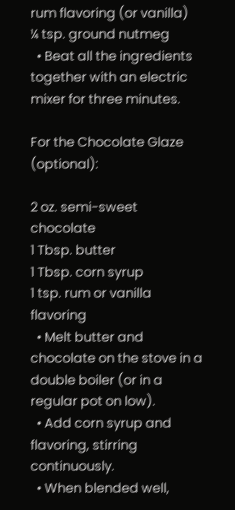rum flavoring (or vanilla)
¼ tsp. ground nutmeg
  • Beat all the ingredients together with an electric mixer for three minutes.

For the Chocolate Glaze (optional):

2 oz. semi-sweet chocolate
1 Tbsp. butter
1 Tbsp. corn syrup
1 tsp. rum or vanilla flavoring
  • Melt butter and chocolate on the stove in a double boiler (or in a regular pot on low).
  • Add corn syrup and flavoring, stirring continuously.
  • When blended well,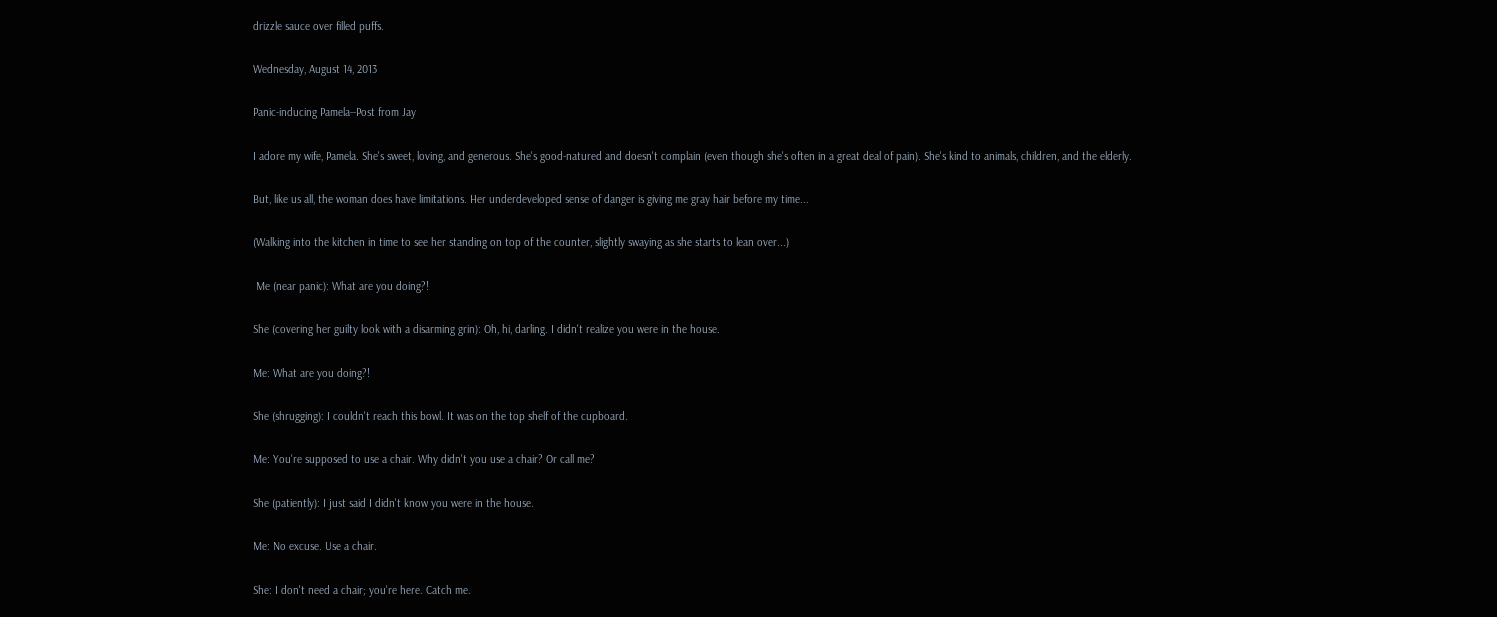drizzle sauce over filled puffs.

Wednesday, August 14, 2013

Panic-inducing Pamela--Post from Jay

I adore my wife, Pamela. She's sweet, loving, and generous. She's good-natured and doesn't complain (even though she's often in a great deal of pain). She's kind to animals, children, and the elderly.

But, like us all, the woman does have limitations. Her underdeveloped sense of danger is giving me gray hair before my time...

(Walking into the kitchen in time to see her standing on top of the counter, slightly swaying as she starts to lean over...)

 Me (near panic): What are you doing?!

She (covering her guilty look with a disarming grin): Oh, hi, darling. I didn't realize you were in the house.

Me: What are you doing?!

She (shrugging): I couldn't reach this bowl. It was on the top shelf of the cupboard.

Me: You're supposed to use a chair. Why didn't you use a chair? Or call me?

She (patiently): I just said I didn't know you were in the house.

Me: No excuse. Use a chair.

She: I don't need a chair; you're here. Catch me.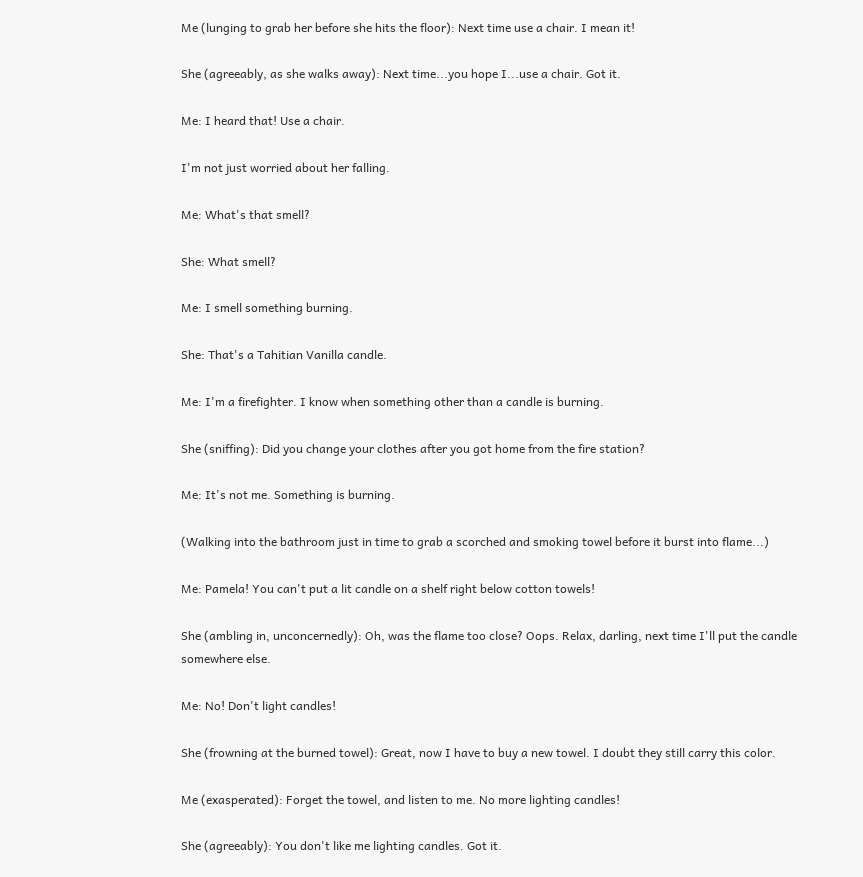Me (lunging to grab her before she hits the floor): Next time use a chair. I mean it!

She (agreeably, as she walks away): Next time...you hope I...use a chair. Got it.

Me: I heard that! Use a chair.

I'm not just worried about her falling.

Me: What's that smell?

She: What smell?

Me: I smell something burning.

She: That's a Tahitian Vanilla candle.

Me: I'm a firefighter. I know when something other than a candle is burning.

She (sniffing): Did you change your clothes after you got home from the fire station?

Me: It's not me. Something is burning.

(Walking into the bathroom just in time to grab a scorched and smoking towel before it burst into flame...)

Me: Pamela! You can't put a lit candle on a shelf right below cotton towels!

She (ambling in, unconcernedly): Oh, was the flame too close? Oops. Relax, darling, next time I'll put the candle somewhere else.

Me: No! Don't light candles!

She (frowning at the burned towel): Great, now I have to buy a new towel. I doubt they still carry this color.

Me (exasperated): Forget the towel, and listen to me. No more lighting candles!

She (agreeably): You don't like me lighting candles. Got it.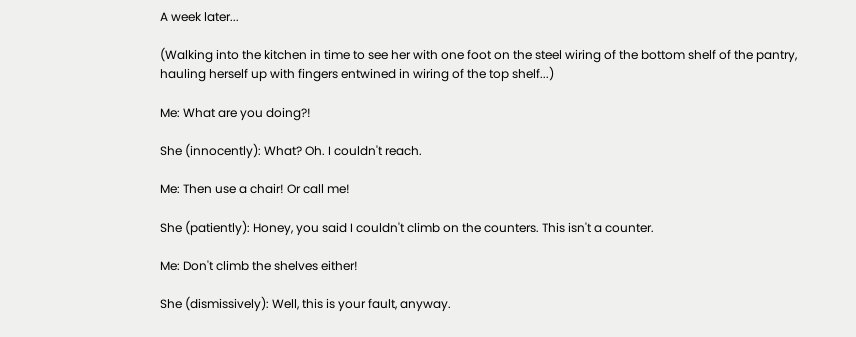A week later...

(Walking into the kitchen in time to see her with one foot on the steel wiring of the bottom shelf of the pantry, hauling herself up with fingers entwined in wiring of the top shelf...)

Me: What are you doing?!

She (innocently): What? Oh. I couldn't reach.

Me: Then use a chair! Or call me!

She (patiently): Honey, you said I couldn't climb on the counters. This isn't a counter.

Me: Don't climb the shelves either!

She (dismissively): Well, this is your fault, anyway.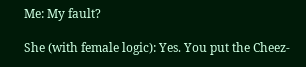Me: My fault?

She (with female logic): Yes. You put the Cheez-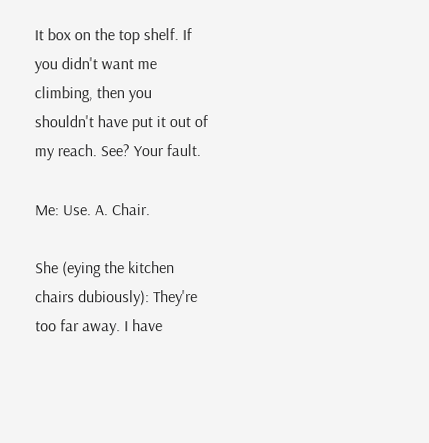It box on the top shelf. If you didn't want me climbing, then you shouldn't have put it out of my reach. See? Your fault.

Me: Use. A. Chair.

She (eying the kitchen chairs dubiously): They're too far away. I have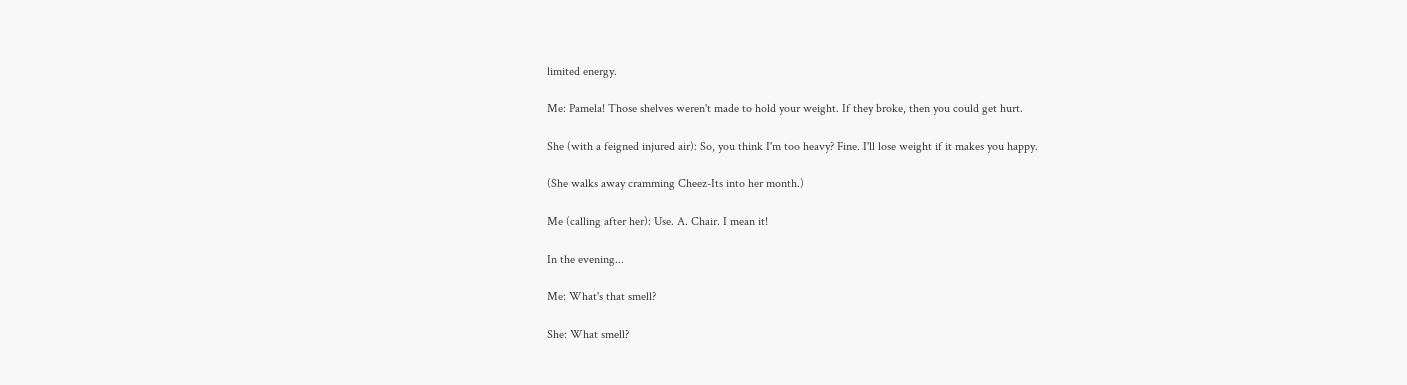limited energy.

Me: Pamela! Those shelves weren't made to hold your weight. If they broke, then you could get hurt.

She (with a feigned injured air): So, you think I'm too heavy? Fine. I'll lose weight if it makes you happy.

(She walks away cramming Cheez-Its into her month.)

Me (calling after her): Use. A. Chair. I mean it!

In the evening...

Me: What's that smell?

She: What smell?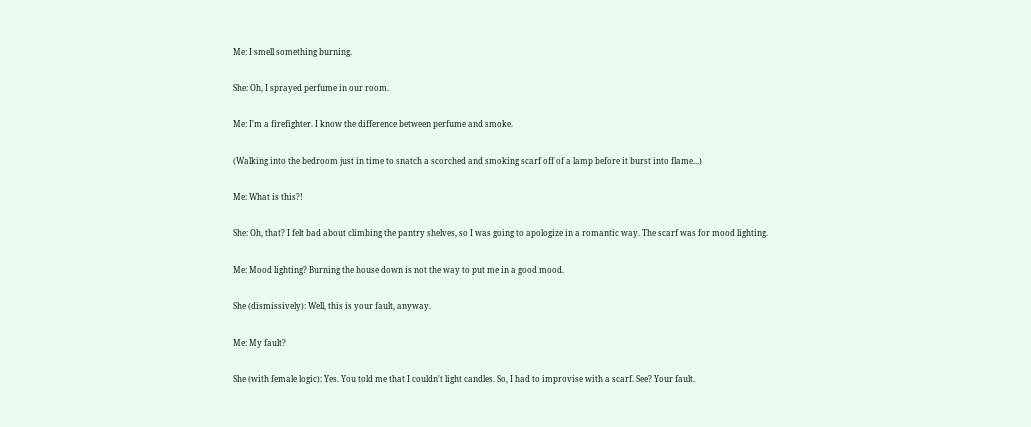Me: I smell something burning.

She: Oh, I sprayed perfume in our room.

Me: I'm a firefighter. I know the difference between perfume and smoke.

(Walking into the bedroom just in time to snatch a scorched and smoking scarf off of a lamp before it burst into flame...)

Me: What is this?!

She: Oh, that? I felt bad about climbing the pantry shelves, so I was going to apologize in a romantic way. The scarf was for mood lighting.

Me: Mood lighting? Burning the house down is not the way to put me in a good mood.

She (dismissively): Well, this is your fault, anyway.

Me: My fault?

She (with female logic): Yes. You told me that I couldn't light candles. So, I had to improvise with a scarf. See? Your fault.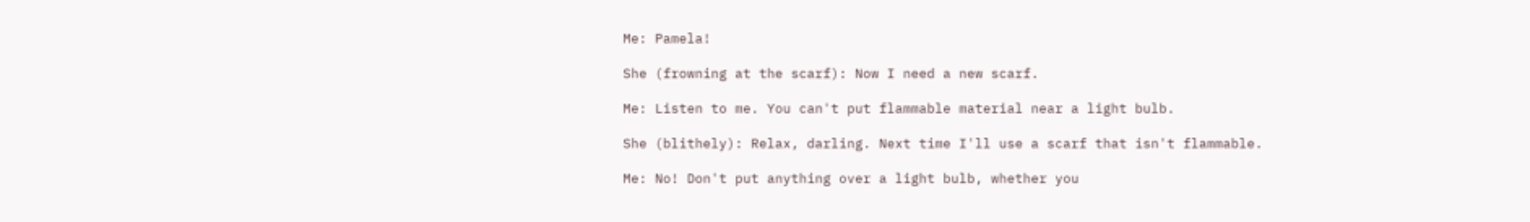Me: Pamela!

She (frowning at the scarf): Now I need a new scarf.

Me: Listen to me. You can't put flammable material near a light bulb.

She (blithely): Relax, darling. Next time I'll use a scarf that isn't flammable.

Me: No! Don't put anything over a light bulb, whether you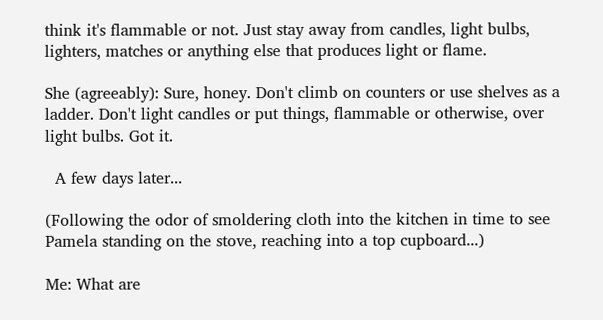think it's flammable or not. Just stay away from candles, light bulbs, lighters, matches or anything else that produces light or flame.

She (agreeably): Sure, honey. Don't climb on counters or use shelves as a ladder. Don't light candles or put things, flammable or otherwise, over light bulbs. Got it.

  A few days later...

(Following the odor of smoldering cloth into the kitchen in time to see Pamela standing on the stove, reaching into a top cupboard...)

Me: What are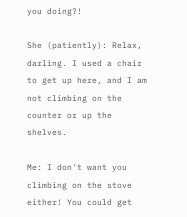you doing?!

She (patiently): Relax, darling. I used a chair to get up here, and I am not climbing on the counter or up the shelves.

Me: I don't want you climbing on the stove either! You could get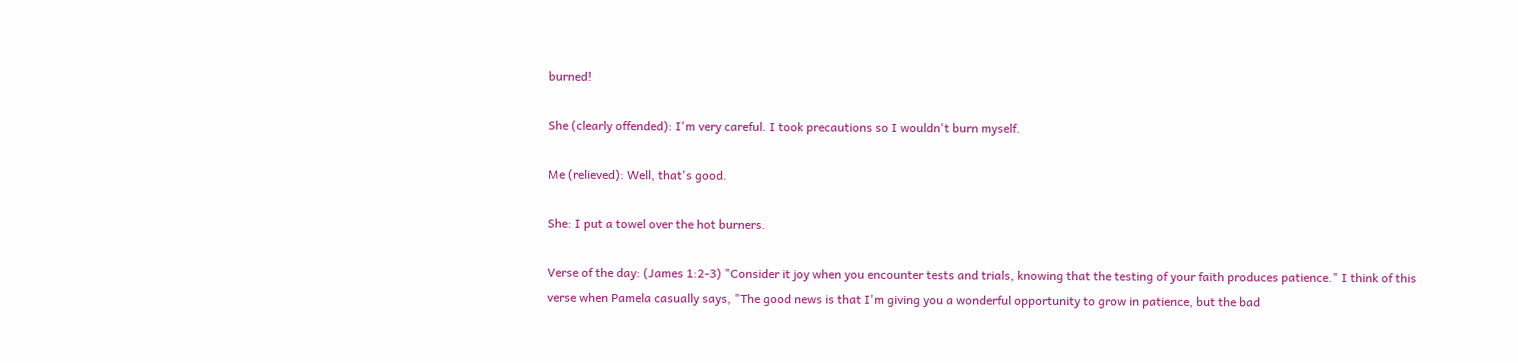burned!

She (clearly offended): I'm very careful. I took precautions so I wouldn't burn myself.

Me (relieved): Well, that's good.

She: I put a towel over the hot burners.

Verse of the day: (James 1:2-3) "Consider it joy when you encounter tests and trials, knowing that the testing of your faith produces patience." I think of this verse when Pamela casually says, "The good news is that I'm giving you a wonderful opportunity to grow in patience, but the bad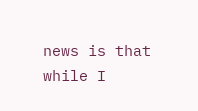news is that while I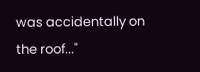was accidentally on the roof..."